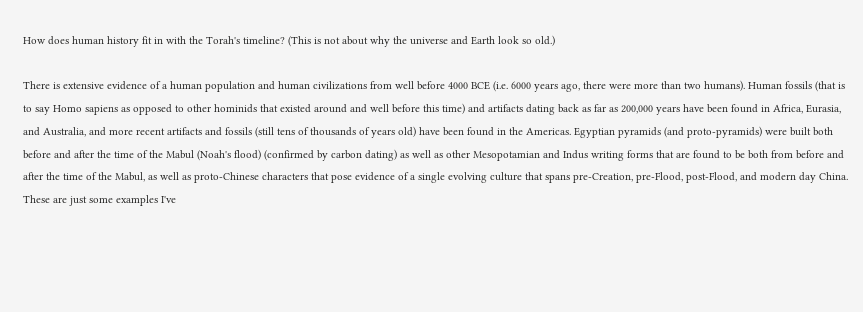How does human history fit in with the Torah's timeline? (This is not about why the universe and Earth look so old.)

There is extensive evidence of a human population and human civilizations from well before 4000 BCE (i.e. 6000 years ago, there were more than two humans). Human fossils (that is to say Homo sapiens as opposed to other hominids that existed around and well before this time) and artifacts dating back as far as 200,000 years have been found in Africa, Eurasia, and Australia, and more recent artifacts and fossils (still tens of thousands of years old) have been found in the Americas. Egyptian pyramids (and proto-pyramids) were built both before and after the time of the Mabul (Noah's flood) (confirmed by carbon dating) as well as other Mesopotamian and Indus writing forms that are found to be both from before and after the time of the Mabul, as well as proto-Chinese characters that pose evidence of a single evolving culture that spans pre-Creation, pre-Flood, post-Flood, and modern day China. These are just some examples I've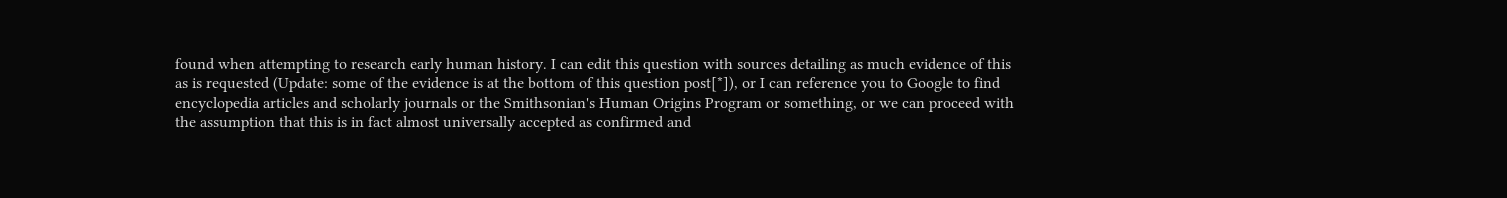found when attempting to research early human history. I can edit this question with sources detailing as much evidence of this as is requested (Update: some of the evidence is at the bottom of this question post[*]), or I can reference you to Google to find encyclopedia articles and scholarly journals or the Smithsonian's Human Origins Program or something, or we can proceed with the assumption that this is in fact almost universally accepted as confirmed and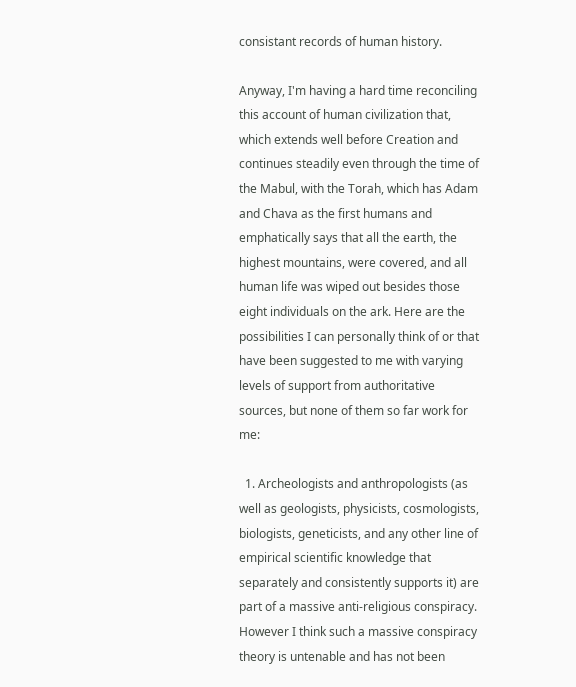consistant records of human history.

Anyway, I'm having a hard time reconciling this account of human civilization that, which extends well before Creation and continues steadily even through the time of the Mabul, with the Torah, which has Adam and Chava as the first humans and emphatically says that all the earth, the highest mountains, were covered, and all human life was wiped out besides those eight individuals on the ark. Here are the possibilities I can personally think of or that have been suggested to me with varying levels of support from authoritative sources, but none of them so far work for me:

  1. Archeologists and anthropologists (as well as geologists, physicists, cosmologists, biologists, geneticists, and any other line of empirical scientific knowledge that separately and consistently supports it) are part of a massive anti-religious conspiracy. However I think such a massive conspiracy theory is untenable and has not been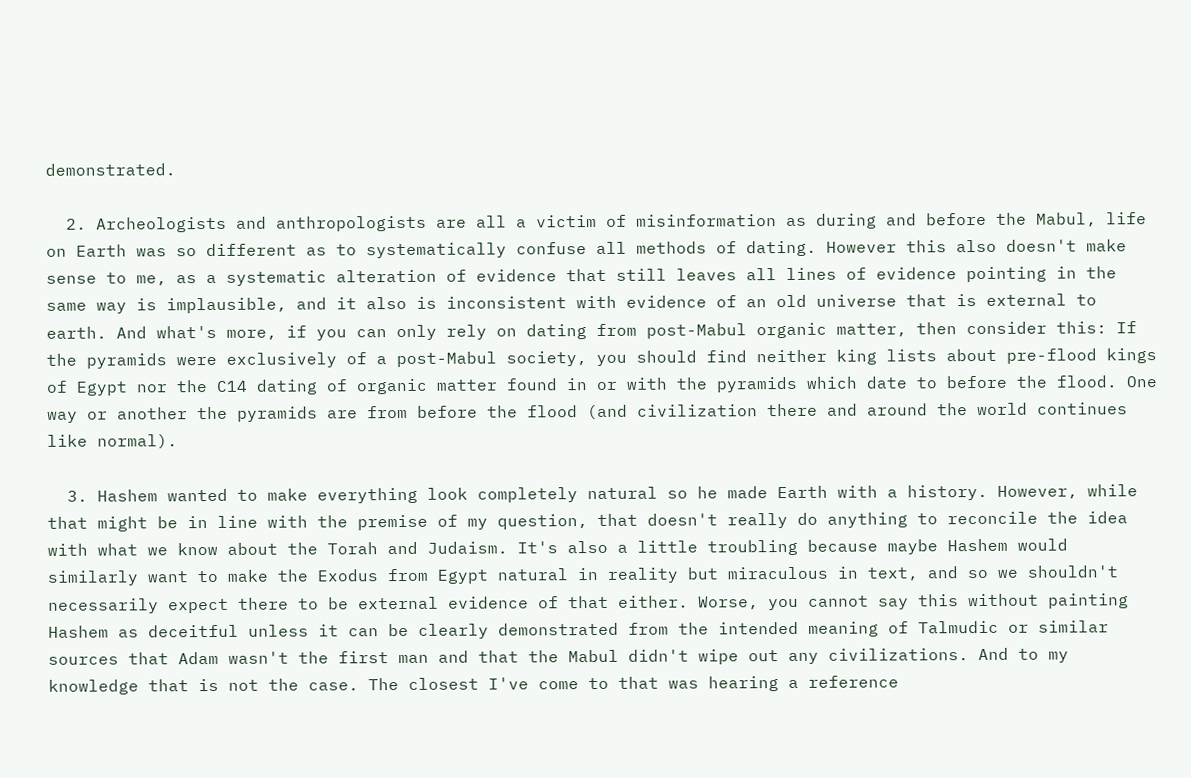demonstrated.

  2. Archeologists and anthropologists are all a victim of misinformation as during and before the Mabul, life on Earth was so different as to systematically confuse all methods of dating. However this also doesn't make sense to me, as a systematic alteration of evidence that still leaves all lines of evidence pointing in the same way is implausible, and it also is inconsistent with evidence of an old universe that is external to earth. And what's more, if you can only rely on dating from post-Mabul organic matter, then consider this: If the pyramids were exclusively of a post-Mabul society, you should find neither king lists about pre-flood kings of Egypt nor the C14 dating of organic matter found in or with the pyramids which date to before the flood. One way or another the pyramids are from before the flood (and civilization there and around the world continues like normal).

  3. Hashem wanted to make everything look completely natural so he made Earth with a history. However, while that might be in line with the premise of my question, that doesn't really do anything to reconcile the idea with what we know about the Torah and Judaism. It's also a little troubling because maybe Hashem would similarly want to make the Exodus from Egypt natural in reality but miraculous in text, and so we shouldn't necessarily expect there to be external evidence of that either. Worse, you cannot say this without painting Hashem as deceitful unless it can be clearly demonstrated from the intended meaning of Talmudic or similar sources that Adam wasn't the first man and that the Mabul didn't wipe out any civilizations. And to my knowledge that is not the case. The closest I've come to that was hearing a reference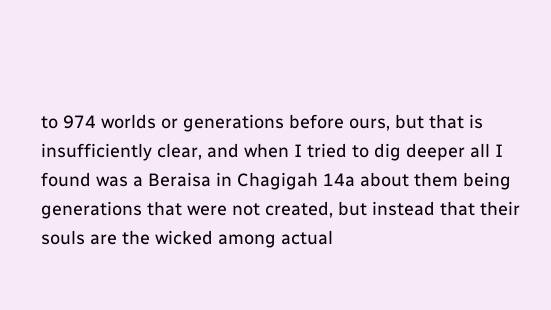to 974 worlds or generations before ours, but that is insufficiently clear, and when I tried to dig deeper all I found was a Beraisa in Chagigah 14a about them being generations that were not created, but instead that their souls are the wicked among actual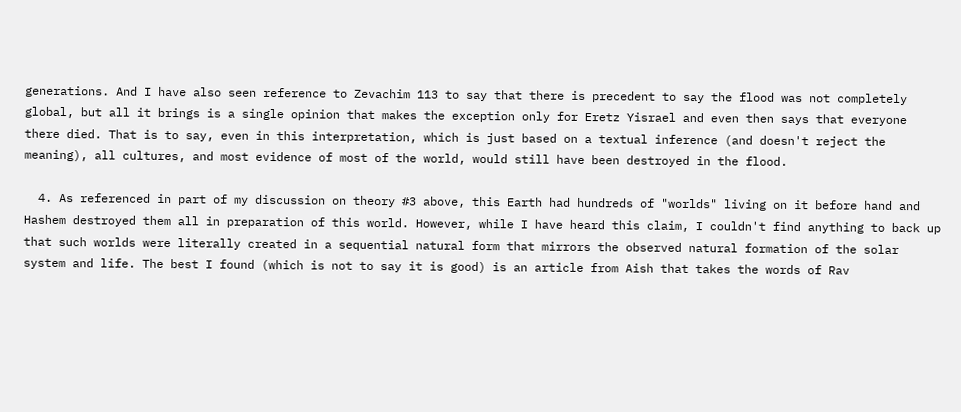generations. And I have also seen reference to Zevachim 113 to say that there is precedent to say the flood was not completely global, but all it brings is a single opinion that makes the exception only for Eretz Yisrael and even then says that everyone there died. That is to say, even in this interpretation, which is just based on a textual inference (and doesn't reject the meaning), all cultures, and most evidence of most of the world, would still have been destroyed in the flood.

  4. As referenced in part of my discussion on theory #3 above, this Earth had hundreds of "worlds" living on it before hand and Hashem destroyed them all in preparation of this world. However, while I have heard this claim, I couldn't find anything to back up that such worlds were literally created in a sequential natural form that mirrors the observed natural formation of the solar system and life. The best I found (which is not to say it is good) is an article from Aish that takes the words of Rav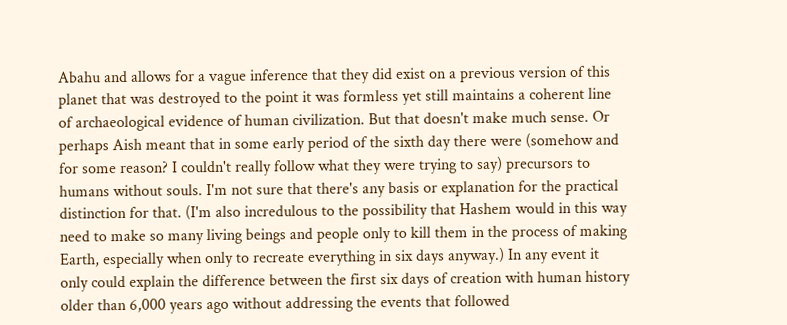Abahu and allows for a vague inference that they did exist on a previous version of this planet that was destroyed to the point it was formless yet still maintains a coherent line of archaeological evidence of human civilization. But that doesn't make much sense. Or perhaps Aish meant that in some early period of the sixth day there were (somehow and for some reason? I couldn't really follow what they were trying to say) precursors to humans without souls. I'm not sure that there's any basis or explanation for the practical distinction for that. (I'm also incredulous to the possibility that Hashem would in this way need to make so many living beings and people only to kill them in the process of making Earth, especially when only to recreate everything in six days anyway.) In any event it only could explain the difference between the first six days of creation with human history older than 6,000 years ago without addressing the events that followed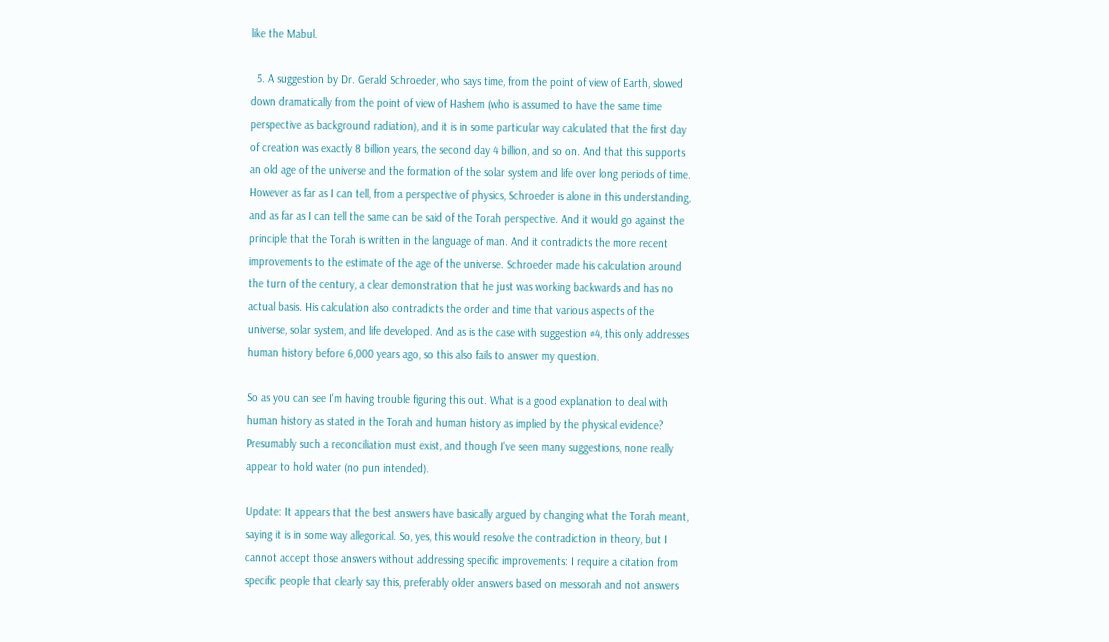like the Mabul.

  5. A suggestion by Dr. Gerald Schroeder, who says time, from the point of view of Earth, slowed down dramatically from the point of view of Hashem (who is assumed to have the same time perspective as background radiation), and it is in some particular way calculated that the first day of creation was exactly 8 billion years, the second day 4 billion, and so on. And that this supports an old age of the universe and the formation of the solar system and life over long periods of time. However as far as I can tell, from a perspective of physics, Schroeder is alone in this understanding, and as far as I can tell the same can be said of the Torah perspective. And it would go against the principle that the Torah is written in the language of man. And it contradicts the more recent improvements to the estimate of the age of the universe. Schroeder made his calculation around the turn of the century, a clear demonstration that he just was working backwards and has no actual basis. His calculation also contradicts the order and time that various aspects of the universe, solar system, and life developed. And as is the case with suggestion #4, this only addresses human history before 6,000 years ago, so this also fails to answer my question.

So as you can see I'm having trouble figuring this out. What is a good explanation to deal with human history as stated in the Torah and human history as implied by the physical evidence? Presumably such a reconciliation must exist, and though I've seen many suggestions, none really appear to hold water (no pun intended).

Update: It appears that the best answers have basically argued by changing what the Torah meant, saying it is in some way allegorical. So, yes, this would resolve the contradiction in theory, but I cannot accept those answers without addressing specific improvements: I require a citation from specific people that clearly say this, preferably older answers based on messorah and not answers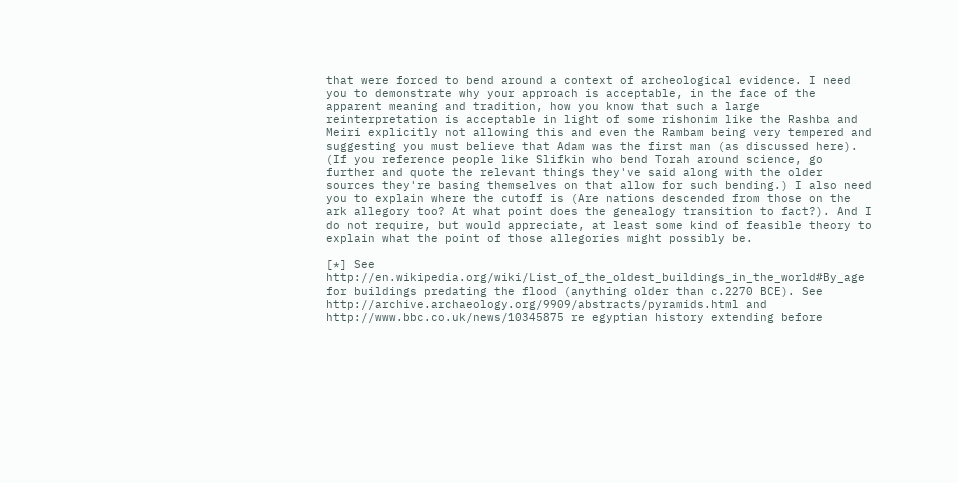that were forced to bend around a context of archeological evidence. I need you to demonstrate why your approach is acceptable, in the face of the apparent meaning and tradition, how you know that such a large reinterpretation is acceptable in light of some rishonim like the Rashba and Meiri explicitly not allowing this and even the Rambam being very tempered and suggesting you must believe that Adam was the first man (as discussed here). (If you reference people like Slifkin who bend Torah around science, go further and quote the relevant things they've said along with the older sources they're basing themselves on that allow for such bending.) I also need you to explain where the cutoff is (Are nations descended from those on the ark allegory too? At what point does the genealogy transition to fact?). And I do not require, but would appreciate, at least some kind of feasible theory to explain what the point of those allegories might possibly be.

[*] See http://en.wikipedia.org/wiki/List_of_the_oldest_buildings_in_the_world#By_age for buildings predating the flood (anything older than c.2270 BCE). See http://archive.archaeology.org/9909/abstracts/pyramids.html and http://www.bbc.co.uk/news/10345875 re egyptian history extending before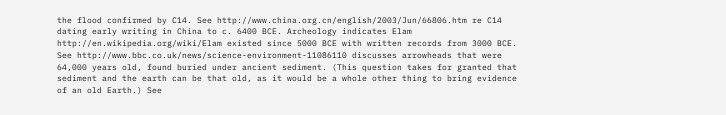the flood confirmed by C14. See http://www.china.org.cn/english/2003/Jun/66806.htm re C14 dating early writing in China to c. 6400 BCE. Archeology indicates Elam http://en.wikipedia.org/wiki/Elam existed since 5000 BCE with written records from 3000 BCE. See http://www.bbc.co.uk/news/science-environment-11086110 discusses arrowheads that were 64,000 years old, found buried under ancient sediment. (This question takes for granted that sediment and the earth can be that old, as it would be a whole other thing to bring evidence of an old Earth.) See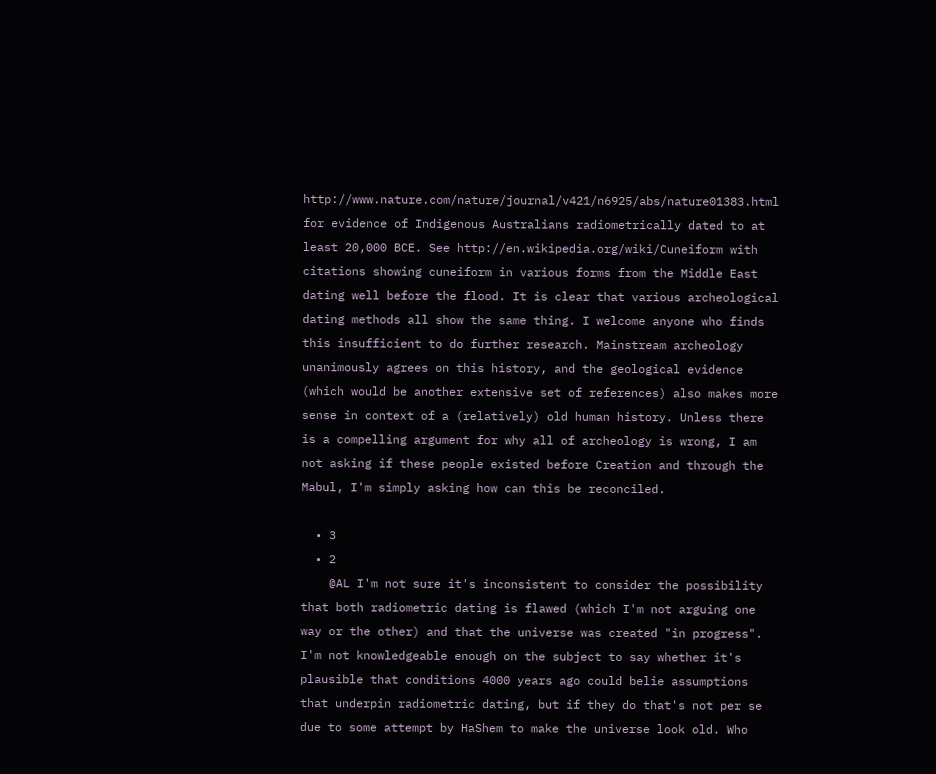http://www.nature.com/nature/journal/v421/n6925/abs/nature01383.html for evidence of Indigenous Australians radiometrically dated to at least 20,000 BCE. See http://en.wikipedia.org/wiki/Cuneiform with citations showing cuneiform in various forms from the Middle East dating well before the flood. It is clear that various archeological dating methods all show the same thing. I welcome anyone who finds this insufficient to do further research. Mainstream archeology unanimously agrees on this history, and the geological evidence (which would be another extensive set of references) also makes more sense in context of a (relatively) old human history. Unless there is a compelling argument for why all of archeology is wrong, I am not asking if these people existed before Creation and through the Mabul, I'm simply asking how can this be reconciled.

  • 3
  • 2
    @AL I'm not sure it's inconsistent to consider the possibility that both radiometric dating is flawed (which I'm not arguing one way or the other) and that the universe was created "in progress". I'm not knowledgeable enough on the subject to say whether it's plausible that conditions 4000 years ago could belie assumptions that underpin radiometric dating, but if they do that's not per se due to some attempt by HaShem to make the universe look old. Who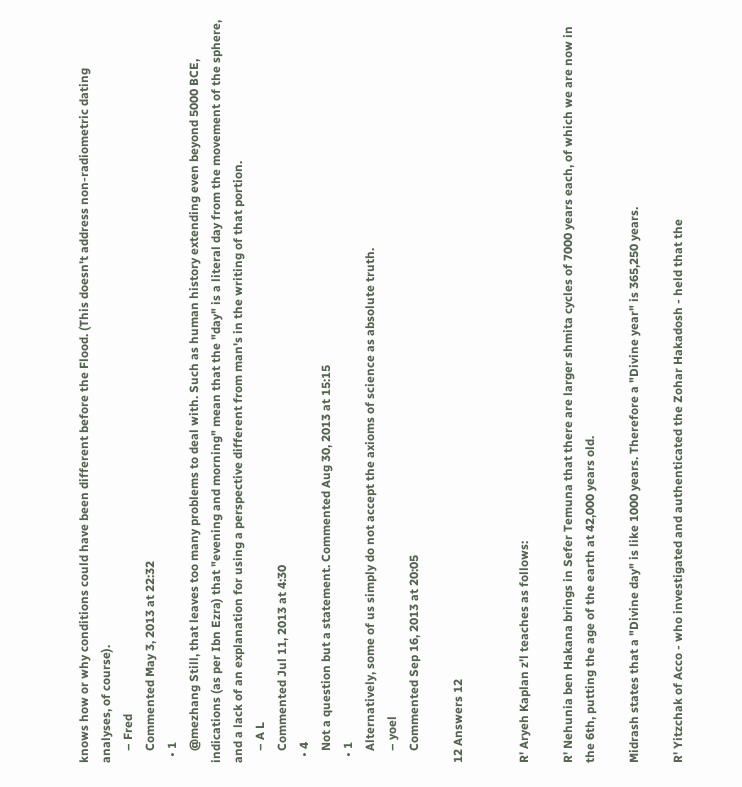knows how or why conditions could have been different before the Flood. (This doesn't address non-radiometric dating analyses, of course).
    – Fred
    Commented May 3, 2013 at 22:32
  • 1
    @mezhang Still, that leaves too many problems to deal with. Such as human history extending even beyond 5000 BCE, indications (as per Ibn Ezra) that "evening and morning" mean that the "day" is a literal day from the movement of the sphere, and a lack of an explanation for using a perspective different from man's in the writing of that portion.
    – A L
    Commented Jul 11, 2013 at 4:30
  • 4
    Not a question but a statement. Commented Aug 30, 2013 at 15:15
  • 1
    Alternatively, some of us simply do not accept the axioms of science as absolute truth.
    – yoel
    Commented Sep 16, 2013 at 20:05

12 Answers 12


R' Aryeh Kaplan z'l teaches as follows:

R' Nehunia ben Hakana brings in Sefer Temuna that there are larger shmita cycles of 7000 years each, of which we are now in the 6th, putting the age of the earth at 42,000 years old.

Midrash states that a "Divine day" is like 1000 years. Therefore a "Divine year" is 365,250 years.

R' Yitzchak of Acco - who investigated and authenticated the Zohar Hakadosh - held that the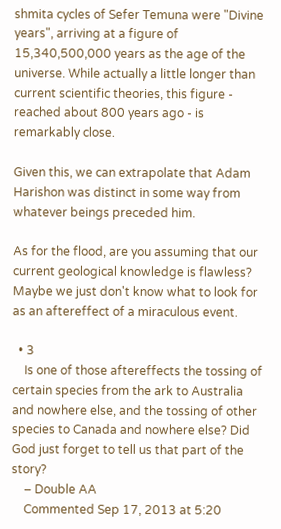shmita cycles of Sefer Temuna were "Divine years", arriving at a figure of 15,340,500,000 years as the age of the universe. While actually a little longer than current scientific theories, this figure - reached about 800 years ago - is remarkably close.

Given this, we can extrapolate that Adam Harishon was distinct in some way from whatever beings preceded him.

As for the flood, are you assuming that our current geological knowledge is flawless? Maybe we just don't know what to look for as an aftereffect of a miraculous event.

  • 3
    Is one of those aftereffects the tossing of certain species from the ark to Australia and nowhere else, and the tossing of other species to Canada and nowhere else? Did God just forget to tell us that part of the story?
    – Double AA
    Commented Sep 17, 2013 at 5:20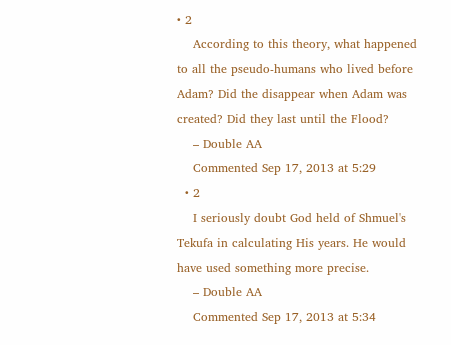• 2
    According to this theory, what happened to all the pseudo-humans who lived before Adam? Did the disappear when Adam was created? Did they last until the Flood?
    – Double AA
    Commented Sep 17, 2013 at 5:29
  • 2
    I seriously doubt God held of Shmuel's Tekufa in calculating His years. He would have used something more precise.
    – Double AA
    Commented Sep 17, 2013 at 5:34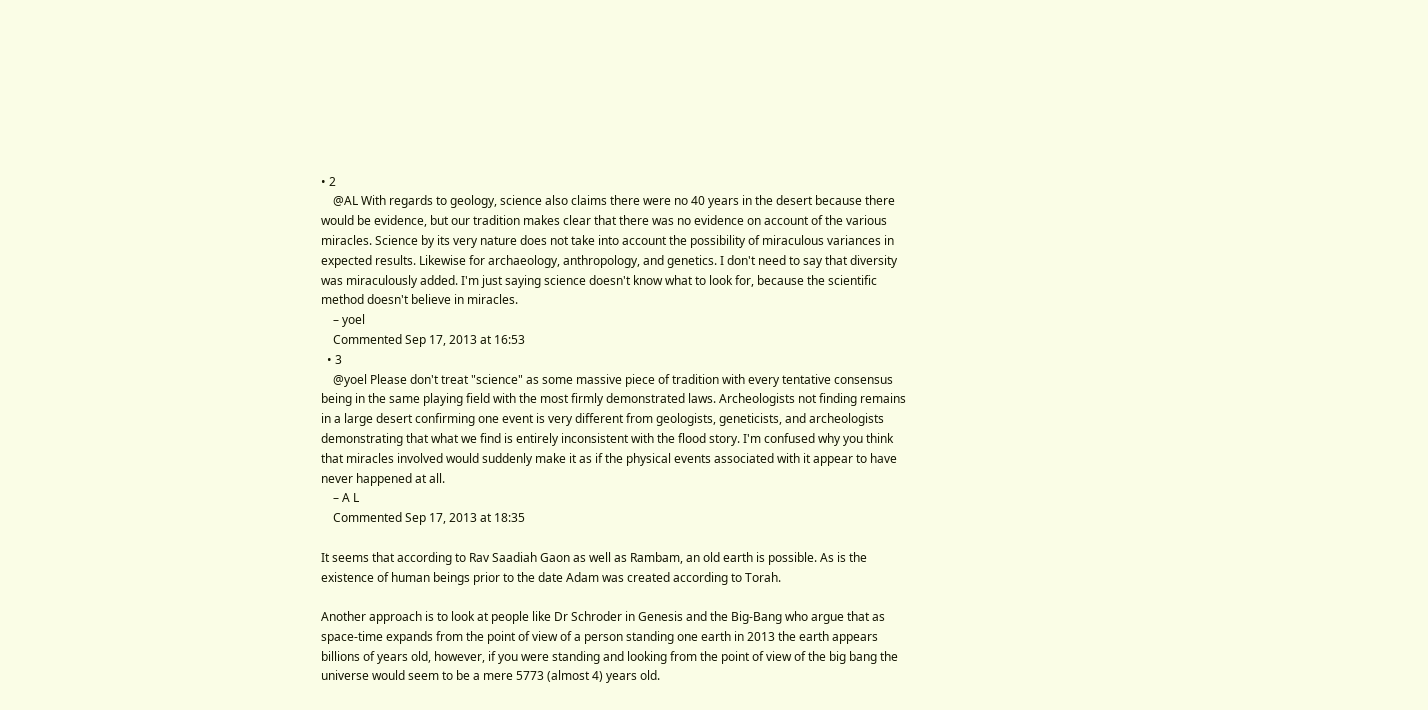• 2
    @AL With regards to geology, science also claims there were no 40 years in the desert because there would be evidence, but our tradition makes clear that there was no evidence on account of the various miracles. Science by its very nature does not take into account the possibility of miraculous variances in expected results. Likewise for archaeology, anthropology, and genetics. I don't need to say that diversity was miraculously added. I'm just saying science doesn't know what to look for, because the scientific method doesn't believe in miracles.
    – yoel
    Commented Sep 17, 2013 at 16:53
  • 3
    @yoel Please don't treat "science" as some massive piece of tradition with every tentative consensus being in the same playing field with the most firmly demonstrated laws. Archeologists not finding remains in a large desert confirming one event is very different from geologists, geneticists, and archeologists demonstrating that what we find is entirely inconsistent with the flood story. I'm confused why you think that miracles involved would suddenly make it as if the physical events associated with it appear to have never happened at all.
    – A L
    Commented Sep 17, 2013 at 18:35

It seems that according to Rav Saadiah Gaon as well as Rambam, an old earth is possible. As is the existence of human beings prior to the date Adam was created according to Torah.

Another approach is to look at people like Dr Schroder in Genesis and the Big-Bang who argue that as space-time expands from the point of view of a person standing one earth in 2013 the earth appears billions of years old, however, if you were standing and looking from the point of view of the big bang the universe would seem to be a mere 5773 (almost 4) years old.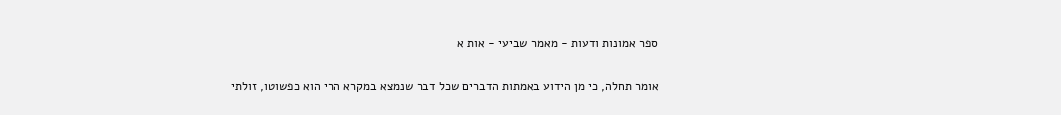ספר אמונות ודעות - מאמר שביעי - אות א

אומר תחלה, כי מן הידוע באמתות הדברים שכל דבר שנמצא במקרא הרי הוא כפשוטו, זולתי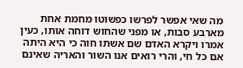מה שאי אפשר לפרשו כפשוטו מחמת אחת מארבע סבות, או מפני שהחוש דוחה אותו, כעין אמרו ויקרא האדם שם אשתו חוה כי היא היתה אם כל חי, והרי רואים אנו השור והאריה שאינם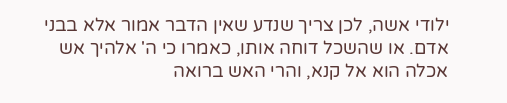ילודי אשה, לכן צריך שנדע שאין הדבר אמור אלא בבני אדם. או שהשכל דוחה אותו, כאמרו כי ה' אלהיך אש אכלה הוא אל קנא, והרי האש ברואה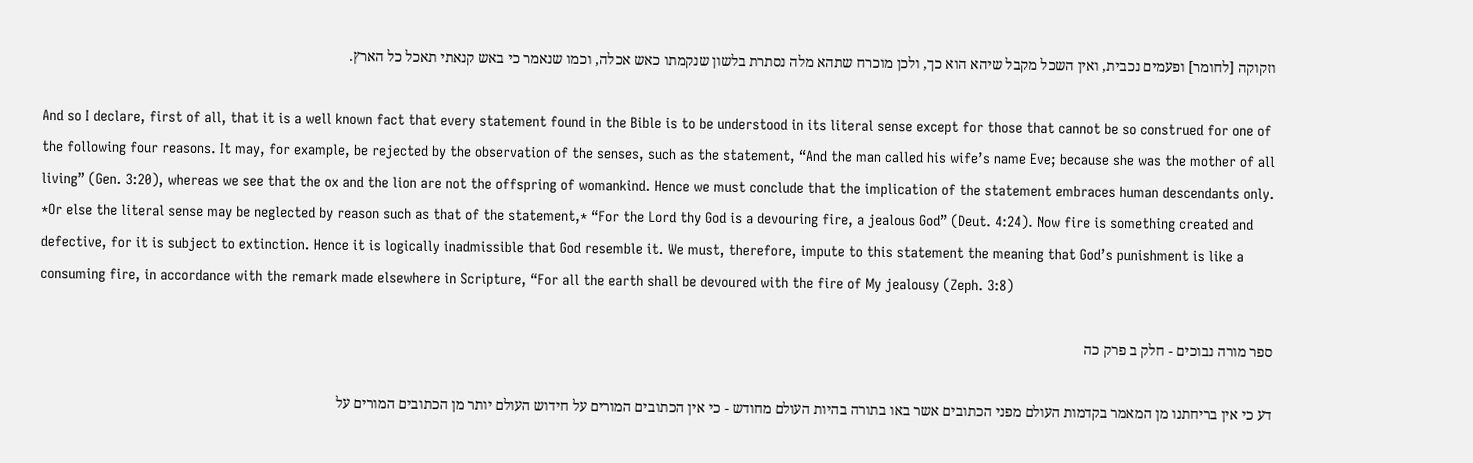וזקוקה [לחומר] ופעמים נכבית, ואין השכל מקבל שיהא הוא כך, ולכן מוכרח שתהא מלה נסתרת בלשון שנקמתו כאש אכלה, וכמו שנאמר כי באש קנאתי תאכל כל הארץ.

And so I declare, first of all, that it is a well known fact that every statement found in the Bible is to be understood in its literal sense except for those that cannot be so construed for one of the following four reasons. It may, for example, be rejected by the observation of the senses, such as the statement, “And the man called his wife’s name Eve; because she was the mother of all living” (Gen. 3:20), whereas we see that the ox and the lion are not the offspring of womankind. Hence we must conclude that the implication of the statement embraces human descendants only. *Or else the literal sense may be neglected by reason such as that of the statement,* “For the Lord thy God is a devouring fire, a jealous God” (Deut. 4:24). Now fire is something created and defective, for it is subject to extinction. Hence it is logically inadmissible that God resemble it. We must, therefore, impute to this statement the meaning that God’s punishment is like a consuming fire, in accordance with the remark made elsewhere in Scripture, “For all the earth shall be devoured with the fire of My jealousy (Zeph. 3:8)

ספר מורה נבוכים - חלק ב פרק כה

דע כי אין בריחתנו מן המאמר בקדמות העולם מפני הכתובים אשר באו בתורה בהיות העולם מחודש - כי אין הכתובים המורים על חידוש העולם יותר מן הכתובים המורים על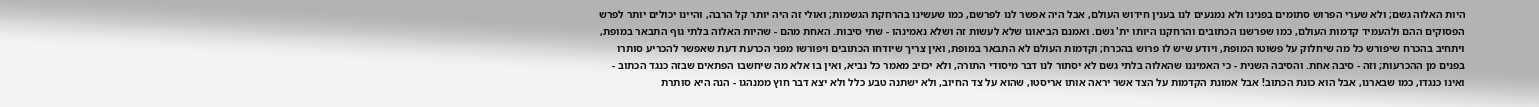היות האלוה גשם; ולא שערי הפרוש סתומים בפנינו ולא נמנעים לנו בענין חידוש העולם, אבל היה אפשר לנו לפרשם, כמו שעשינו בהרחקת הגשמות; ואולי זה היה יותר קל הרבה, והיינו יכולים יותר לפרש הפסוקים ההם ולהעמיד קדמות העולם, כמו שפרשנו הכתובים והרחקנו היותו ית' גשם. ואמנם הביאונו שלא לעשות זה ושלא נאמינהו - שתי סיבות. האחת מהם - שהיות האלוה בלתי גוף התבאר במופת, ויתחיב בהכרח שיפורש כל מה שיחלוק על פשוטו המופת, ויודע שיש לו פרוש בהכרח; וקדמות העולם לא התבאר במופת, ואין צריך שיודחו הכתובים ויפורשו מפני הכרעת דעת שאפשר להכריע סותרו בפנים מן ההכרעות; וזה - סיבה אחת. והסיבה השנית - כי האמיננו שהאלוה בלתי גשם לא יסתור לנו דבר מיסודי התורה, ולא יכזיב מאמר כל נביא, ואין בו אלא מה שיחשבו הפתאים שבזה כנגד הכתוב - ואינו כנגדו, כמו שבארנו, אבל הוא כונת הכתוב! אבל אמונת הקדמות על הצד אשר יראה אותו אריסטו, שהוא על צד החיוב, ולא ישתנה טבע כלל ולא יצא דבר חוץ ממנהגו - הנה היא סותרת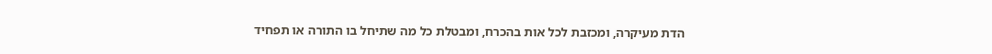הדת מעיקרה, ומכזבת לכל אות בהכרח, ומבטלת כל מה שתיחל בו התורה או תפחיד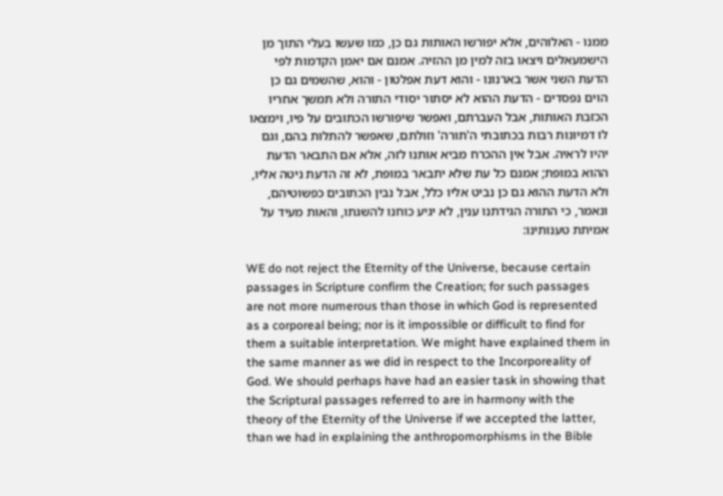ממנו - האלוהים, אלא יפורשו האותות גם כן, כמו שעשו בעלי התוך מן הישמעאלים ויצאו בזה למין מן ההזיה. אמנם אם יאמן הקדמות לפי הדעת השני אשר בארנונו - והוא דעת אפלטון - והוא, שהשמים גם כן הוים נפסדים - הדעת ההוא לא יסתור יסודי התורה ולא תמשך אחריו הכזבת האותות, אבל העברתם, ואפשר שיפורשו הכתובים על פיו, וימצאו לו דמיונות רבות בכתובתי ה'תורה' וזולתם, שאפשר להתלות בהם, וגם יהיו לראיה. אבל אין ההכרח מביא אותנו לזה, אלא אם התבאר הדעת ההוא במופת; אמנם כל עת שלא יתבאר במופת, לא זה הדעת ניטה אליו, ולא הדעת ההוא גם כן נביט אליו כלל, אבל נבין הכתובים כפשוטיהם, ונאמר, כי התורה הגידתנו ענין, לא יגיע כוחנו להשגתו, והאות מעיד על אמיתת טענותינו:

WE do not reject the Eternity of the Universe, because certain passages in Scripture confirm the Creation; for such passages are not more numerous than those in which God is represented as a corporeal being; nor is it impossible or difficult to find for them a suitable interpretation. We might have explained them in the same manner as we did in respect to the Incorporeality of God. We should perhaps have had an easier task in showing that the Scriptural passages referred to are in harmony with the theory of the Eternity of the Universe if we accepted the latter, than we had in explaining the anthropomorphisms in the Bible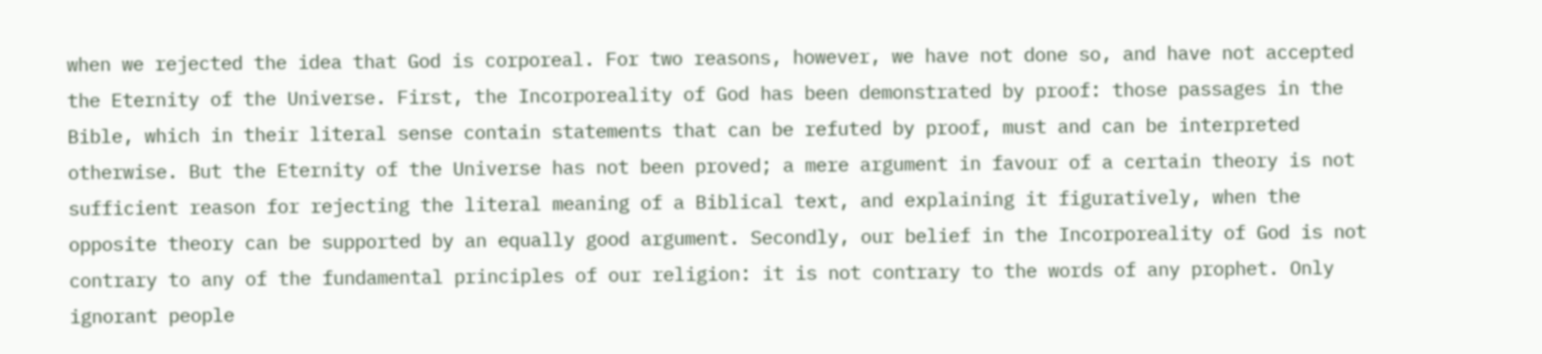when we rejected the idea that God is corporeal. For two reasons, however, we have not done so, and have not accepted the Eternity of the Universe. First, the Incorporeality of God has been demonstrated by proof: those passages in the Bible, which in their literal sense contain statements that can be refuted by proof, must and can be interpreted otherwise. But the Eternity of the Universe has not been proved; a mere argument in favour of a certain theory is not sufficient reason for rejecting the literal meaning of a Biblical text, and explaining it figuratively, when the opposite theory can be supported by an equally good argument. Secondly, our belief in the Incorporeality of God is not contrary to any of the fundamental principles of our religion: it is not contrary to the words of any prophet. Only ignorant people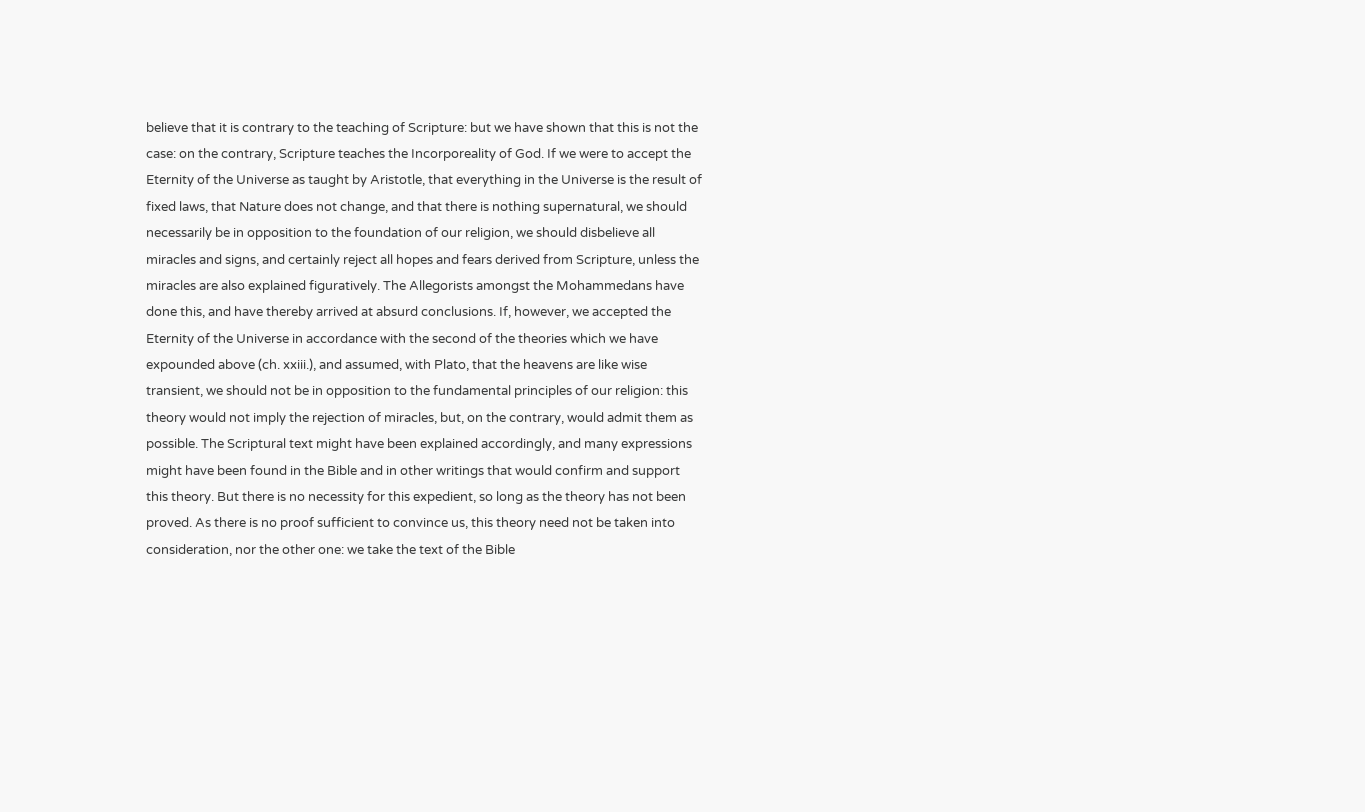believe that it is contrary to the teaching of Scripture: but we have shown that this is not the case: on the contrary, Scripture teaches the Incorporeality of God. If we were to accept the Eternity of the Universe as taught by Aristotle, that everything in the Universe is the result of fixed laws, that Nature does not change, and that there is nothing supernatural, we should necessarily be in opposition to the foundation of our religion, we should disbelieve all miracles and signs, and certainly reject all hopes and fears derived from Scripture, unless the miracles are also explained figuratively. The Allegorists amongst the Mohammedans have done this, and have thereby arrived at absurd conclusions. If, however, we accepted the Eternity of the Universe in accordance with the second of the theories which we have expounded above (ch. xxiii.), and assumed, with Plato, that the heavens are like wise transient, we should not be in opposition to the fundamental principles of our religion: this theory would not imply the rejection of miracles, but, on the contrary, would admit them as possible. The Scriptural text might have been explained accordingly, and many expressions might have been found in the Bible and in other writings that would confirm and support this theory. But there is no necessity for this expedient, so long as the theory has not been proved. As there is no proof sufficient to convince us, this theory need not be taken into consideration, nor the other one: we take the text of the Bible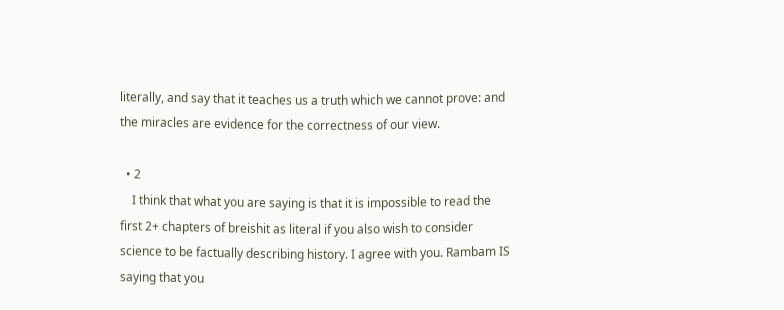literally, and say that it teaches us a truth which we cannot prove: and the miracles are evidence for the correctness of our view.

  • 2
    I think that what you are saying is that it is impossible to read the first 2+ chapters of breishit as literal if you also wish to consider science to be factually describing history. I agree with you. Rambam IS saying that you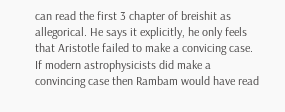can read the first 3 chapter of breishit as allegorical. He says it explicitly, he only feels that Aristotle failed to make a convicing case. If modern astrophysicists did make a convincing case then Rambam would have read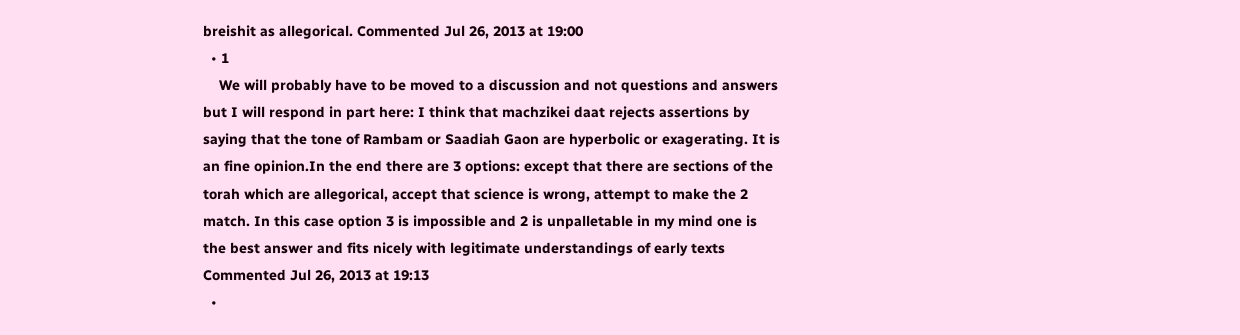breishit as allegorical. Commented Jul 26, 2013 at 19:00
  • 1
    We will probably have to be moved to a discussion and not questions and answers but I will respond in part here: I think that machzikei daat rejects assertions by saying that the tone of Rambam or Saadiah Gaon are hyperbolic or exagerating. It is an fine opinion.In the end there are 3 options: except that there are sections of the torah which are allegorical, accept that science is wrong, attempt to make the 2 match. In this case option 3 is impossible and 2 is unpalletable in my mind one is the best answer and fits nicely with legitimate understandings of early texts Commented Jul 26, 2013 at 19:13
  •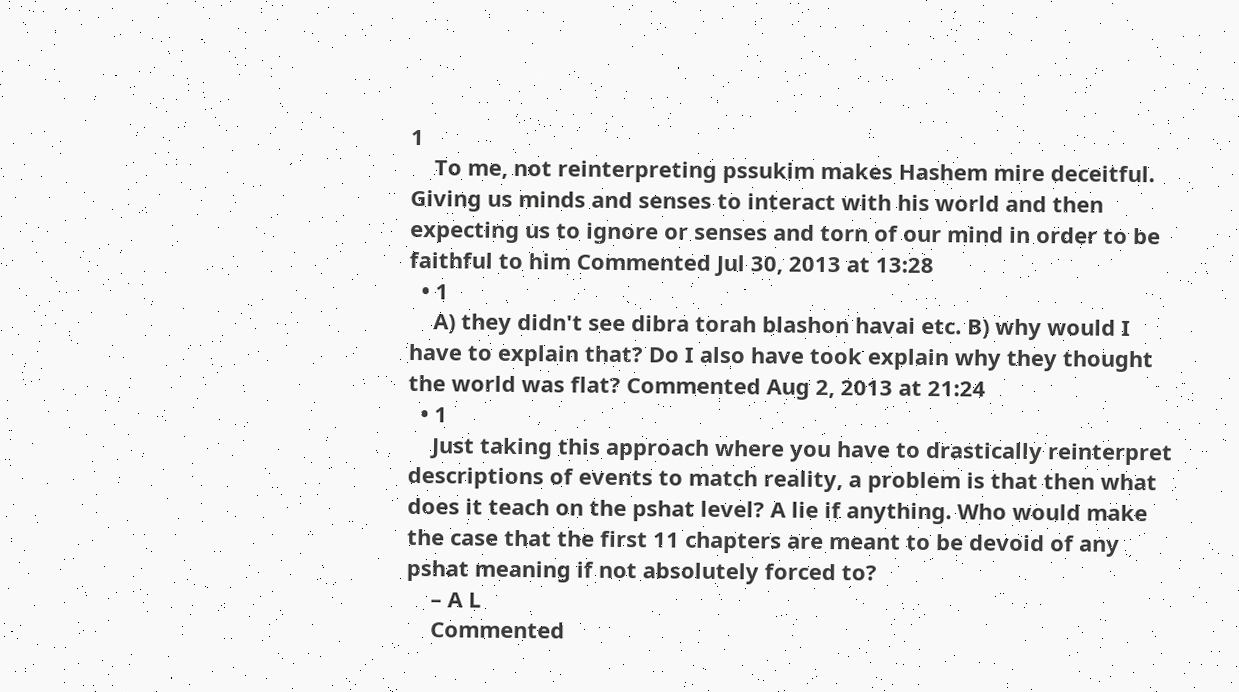1
    To me, not reinterpreting pssukim makes Hashem mire deceitful. Giving us minds and senses to interact with his world and then expecting us to ignore or senses and torn of our mind in order to be faithful to him Commented Jul 30, 2013 at 13:28
  • 1
    A) they didn't see dibra torah blashon havai etc. B) why would I have to explain that? Do I also have took explain why they thought the world was flat? Commented Aug 2, 2013 at 21:24
  • 1
    Just taking this approach where you have to drastically reinterpret descriptions of events to match reality, a problem is that then what does it teach on the pshat level? A lie if anything. Who would make the case that the first 11 chapters are meant to be devoid of any pshat meaning if not absolutely forced to?
    – A L
    Commented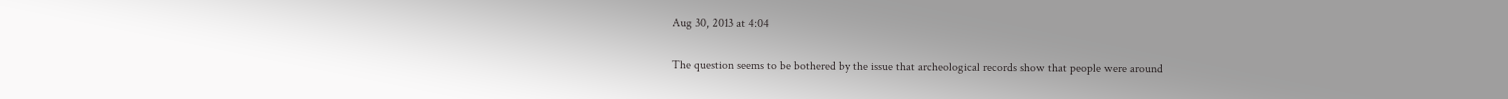Aug 30, 2013 at 4:04

The question seems to be bothered by the issue that archeological records show that people were around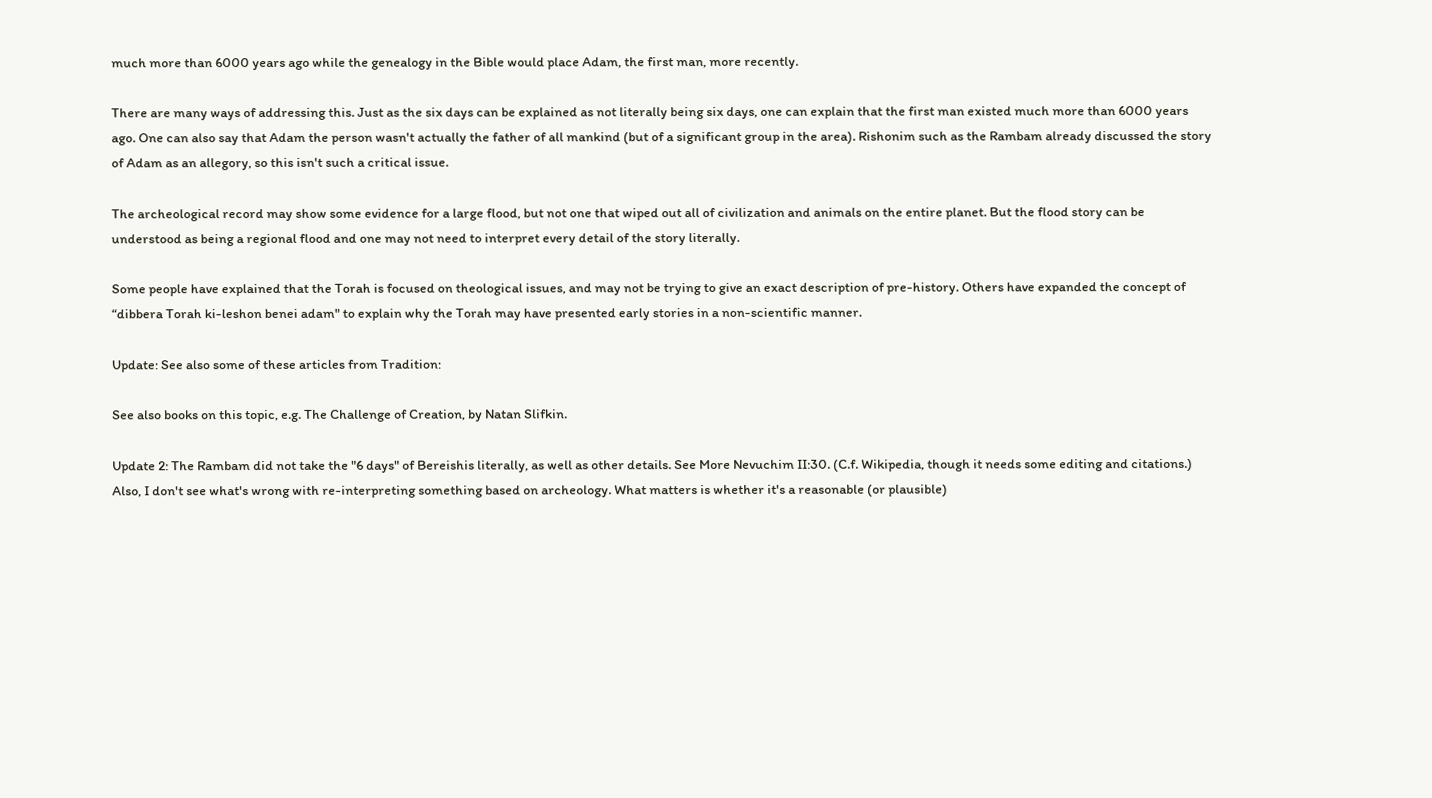much more than 6000 years ago while the genealogy in the Bible would place Adam, the first man, more recently.

There are many ways of addressing this. Just as the six days can be explained as not literally being six days, one can explain that the first man existed much more than 6000 years ago. One can also say that Adam the person wasn't actually the father of all mankind (but of a significant group in the area). Rishonim such as the Rambam already discussed the story of Adam as an allegory, so this isn't such a critical issue.

The archeological record may show some evidence for a large flood, but not one that wiped out all of civilization and animals on the entire planet. But the flood story can be understood as being a regional flood and one may not need to interpret every detail of the story literally.

Some people have explained that the Torah is focused on theological issues, and may not be trying to give an exact description of pre-history. Others have expanded the concept of “dibbera Torah ki-leshon benei adam" to explain why the Torah may have presented early stories in a non-scientific manner.

Update: See also some of these articles from Tradition:

See also books on this topic, e.g. The Challenge of Creation, by Natan Slifkin.

Update 2: The Rambam did not take the "6 days" of Bereishis literally, as well as other details. See More Nevuchim II:30. (C.f. Wikipedia, though it needs some editing and citations.) Also, I don't see what's wrong with re-interpreting something based on archeology. What matters is whether it's a reasonable (or plausible)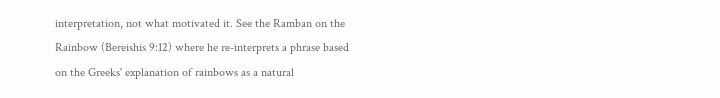interpretation, not what motivated it. See the Ramban on the Rainbow (Bereishis 9:12) where he re-interprets a phrase based on the Greeks' explanation of rainbows as a natural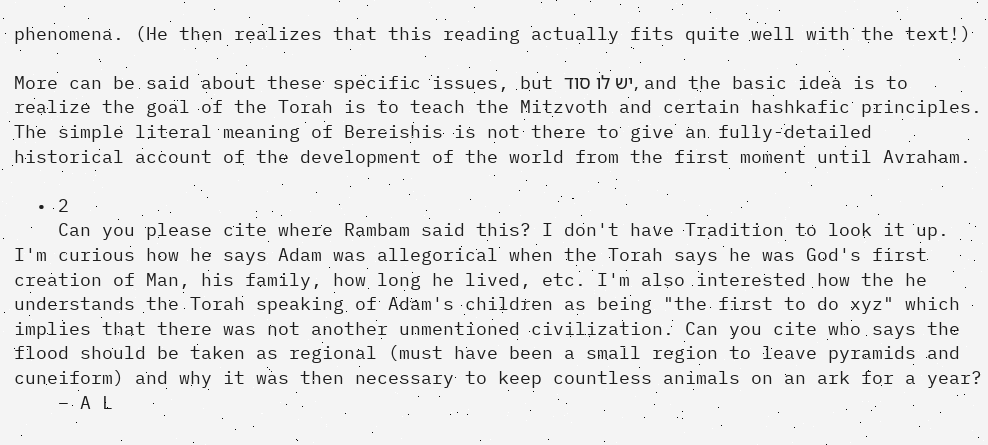phenomena. (He then realizes that this reading actually fits quite well with the text!)

More can be said about these specific issues, but יש לו סוד, and the basic idea is to realize the goal of the Torah is to teach the Mitzvoth and certain hashkafic principles. The simple literal meaning of Bereishis is not there to give an fully-detailed historical account of the development of the world from the first moment until Avraham.

  • 2
    Can you please cite where Rambam said this? I don't have Tradition to look it up. I'm curious how he says Adam was allegorical when the Torah says he was God's first creation of Man, his family, how long he lived, etc. I'm also interested how the he understands the Torah speaking of Adam's children as being "the first to do xyz" which implies that there was not another unmentioned civilization. Can you cite who says the flood should be taken as regional (must have been a small region to leave pyramids and cuneiform) and why it was then necessary to keep countless animals on an ark for a year?
    – A L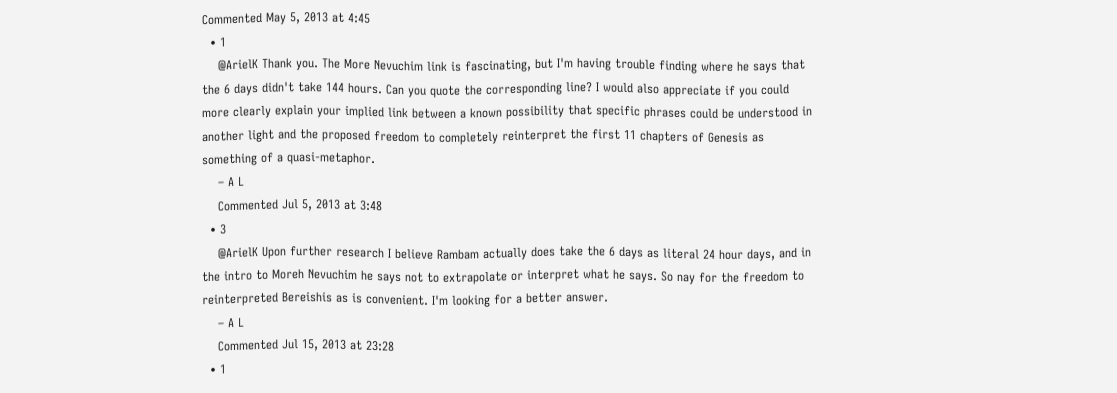Commented May 5, 2013 at 4:45
  • 1
    @ArielK Thank you. The More Nevuchim link is fascinating, but I'm having trouble finding where he says that the 6 days didn't take 144 hours. Can you quote the corresponding line? I would also appreciate if you could more clearly explain your implied link between a known possibility that specific phrases could be understood in another light and the proposed freedom to completely reinterpret the first 11 chapters of Genesis as something of a quasi-metaphor.
    – A L
    Commented Jul 5, 2013 at 3:48
  • 3
    @ArielK Upon further research I believe Rambam actually does take the 6 days as literal 24 hour days, and in the intro to Moreh Nevuchim he says not to extrapolate or interpret what he says. So nay for the freedom to reinterpreted Bereishis as is convenient. I'm looking for a better answer.
    – A L
    Commented Jul 15, 2013 at 23:28
  • 1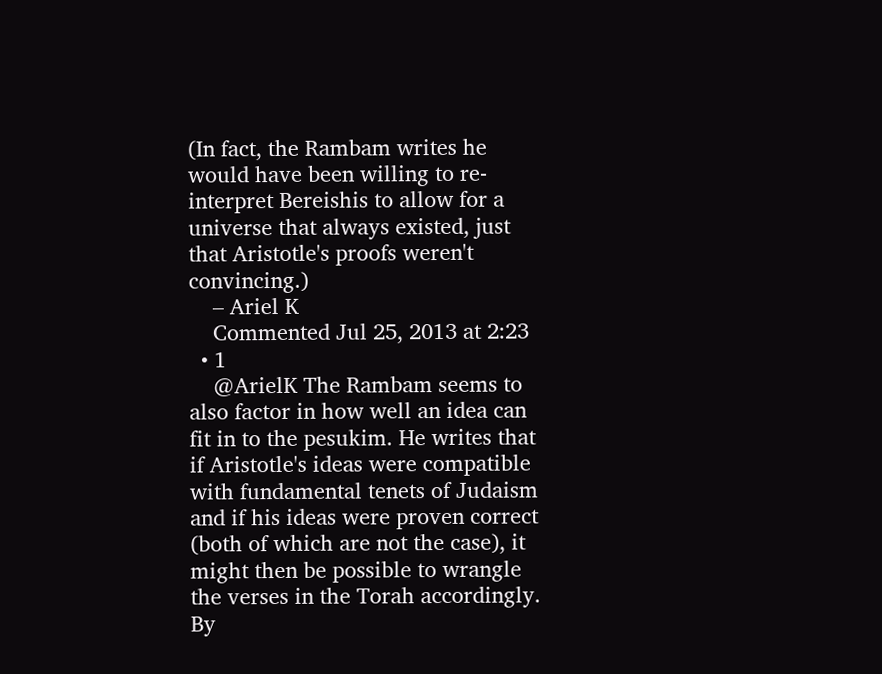(In fact, the Rambam writes he would have been willing to re-interpret Bereishis to allow for a universe that always existed, just that Aristotle's proofs weren't convincing.)
    – Ariel K
    Commented Jul 25, 2013 at 2:23
  • 1
    @ArielK The Rambam seems to also factor in how well an idea can fit in to the pesukim. He writes that if Aristotle's ideas were compatible with fundamental tenets of Judaism and if his ideas were proven correct (both of which are not the case), it might then be possible to wrangle the verses in the Torah accordingly. By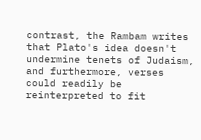contrast, the Rambam writes that Plato's idea doesn't undermine tenets of Judaism, and furthermore, verses could readily be reinterpreted to fit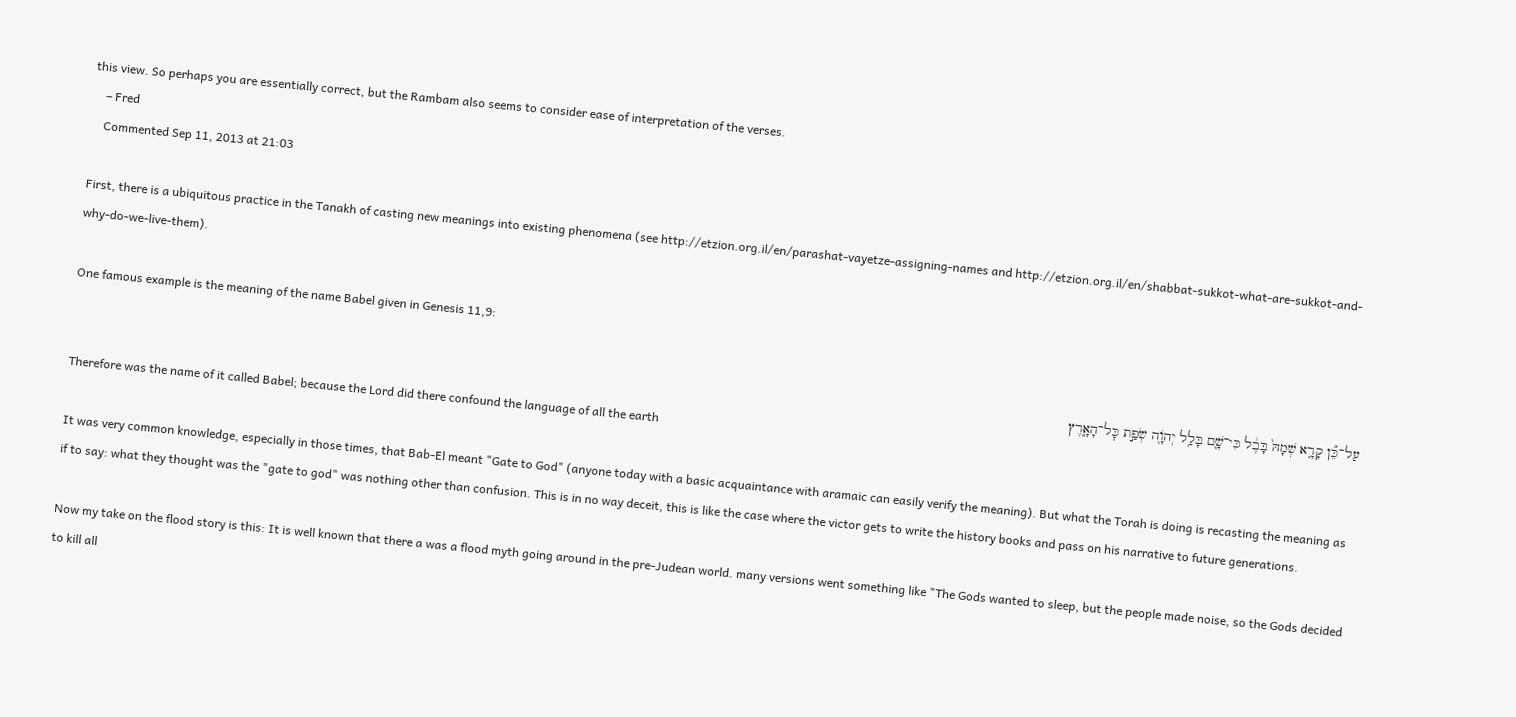this view. So perhaps you are essentially correct, but the Rambam also seems to consider ease of interpretation of the verses.
    – Fred
    Commented Sep 11, 2013 at 21:03

First, there is a ubiquitous practice in the Tanakh of casting new meanings into existing phenomena (see http://etzion.org.il/en/parashat-vayetze-assigning-names and http://etzion.org.il/en/shabbat-sukkot-what-are-sukkot-and-why-do-we-live-them).

One famous example is the meaning of the name Babel given in Genesis 11,9:

עַל־כֵּ֞ן קָרָ֤א שְׁמָהּ֙ בָּבֶ֔ל כִּי־שָׁ֛ם בָּלַ֥ל יְהֹוָ֖ה שְׂפַ֣ת כׇּל־הָאָ֑רֶץ
Therefore was the name of it called Babel; because the Lord did there confound the language of all the earth

It was very common knowledge, especially in those times, that Bab-El meant "Gate to God" (anyone today with a basic acquaintance with aramaic can easily verify the meaning). But what the Torah is doing is recasting the meaning as if to say: what they thought was the "gate to god" was nothing other than confusion. This is in no way deceit, this is like the case where the victor gets to write the history books and pass on his narrative to future generations.

Now my take on the flood story is this: It is well known that there a was a flood myth going around in the pre-Judean world. many versions went something like "The Gods wanted to sleep, but the people made noise, so the Gods decided to kill all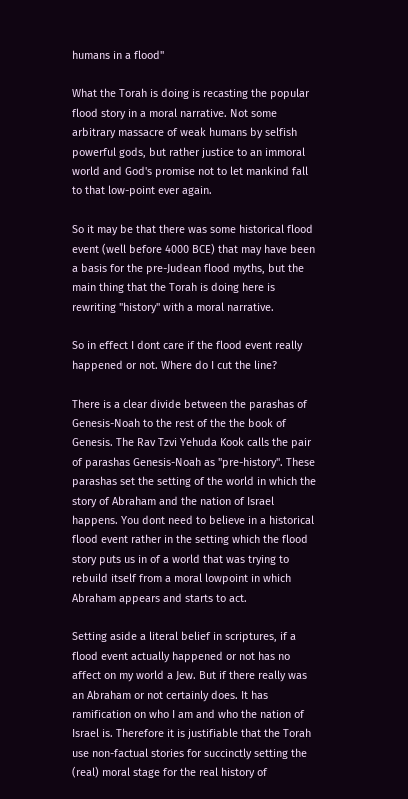humans in a flood"

What the Torah is doing is recasting the popular flood story in a moral narrative. Not some arbitrary massacre of weak humans by selfish powerful gods, but rather justice to an immoral world and God's promise not to let mankind fall to that low-point ever again.

So it may be that there was some historical flood event (well before 4000 BCE) that may have been a basis for the pre-Judean flood myths, but the main thing that the Torah is doing here is rewriting "history" with a moral narrative.

So in effect I dont care if the flood event really happened or not. Where do I cut the line?

There is a clear divide between the parashas of Genesis-Noah to the rest of the the book of Genesis. The Rav Tzvi Yehuda Kook calls the pair of parashas Genesis-Noah as "pre-history". These parashas set the setting of the world in which the story of Abraham and the nation of Israel happens. You dont need to believe in a historical flood event rather in the setting which the flood story puts us in of a world that was trying to rebuild itself from a moral lowpoint in which Abraham appears and starts to act.

Setting aside a literal belief in scriptures, if a flood event actually happened or not has no affect on my world a Jew. But if there really was an Abraham or not certainly does. It has ramification on who I am and who the nation of Israel is. Therefore it is justifiable that the Torah use non-factual stories for succinctly setting the (real) moral stage for the real history of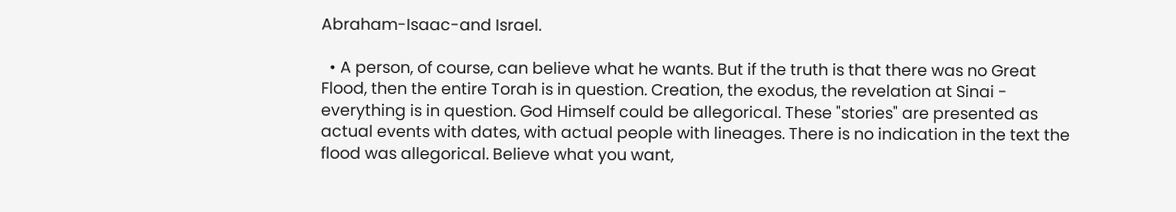Abraham-Isaac-and Israel.

  • A person, of course, can believe what he wants. But if the truth is that there was no Great Flood, then the entire Torah is in question. Creation, the exodus, the revelation at Sinai - everything is in question. God Himself could be allegorical. These "stories" are presented as actual events with dates, with actual people with lineages. There is no indication in the text the flood was allegorical. Believe what you want,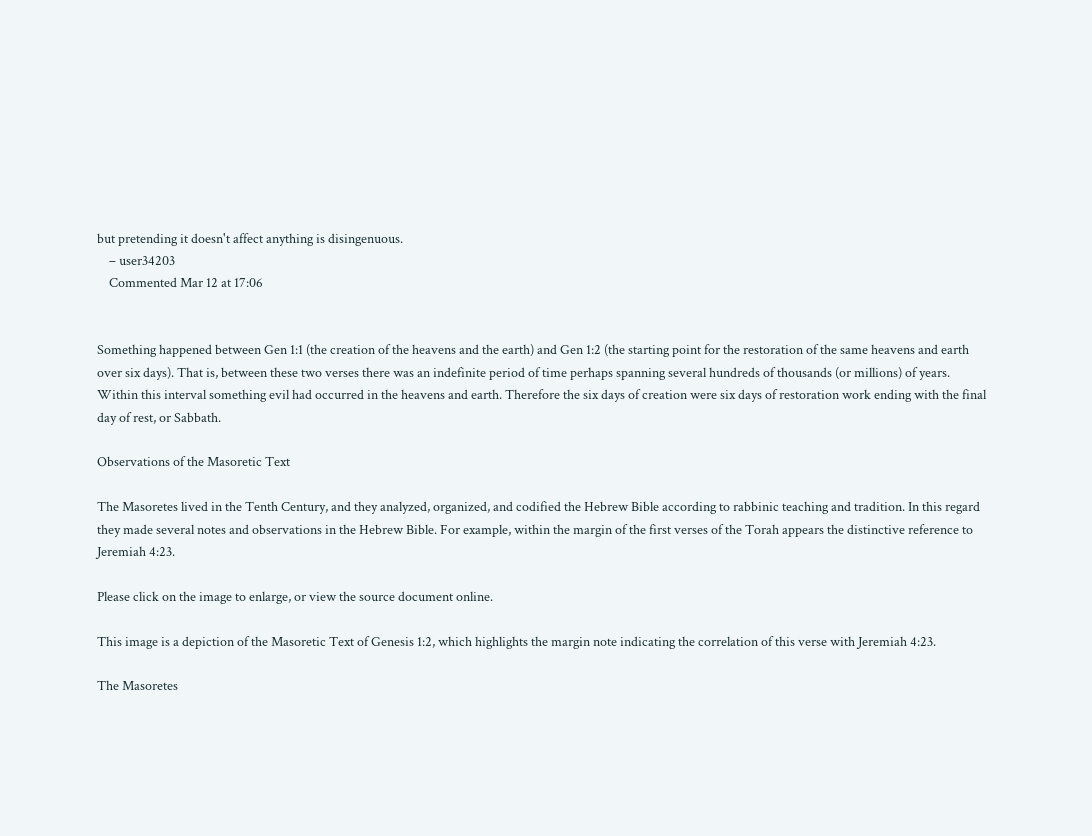but pretending it doesn't affect anything is disingenuous.
    – user34203
    Commented Mar 12 at 17:06


Something happened between Gen 1:1 (the creation of the heavens and the earth) and Gen 1:2 (the starting point for the restoration of the same heavens and earth over six days). That is, between these two verses there was an indefinite period of time perhaps spanning several hundreds of thousands (or millions) of years. Within this interval something evil had occurred in the heavens and earth. Therefore the six days of creation were six days of restoration work ending with the final day of rest, or Sabbath.

Observations of the Masoretic Text

The Masoretes lived in the Tenth Century, and they analyzed, organized, and codified the Hebrew Bible according to rabbinic teaching and tradition. In this regard they made several notes and observations in the Hebrew Bible. For example, within the margin of the first verses of the Torah appears the distinctive reference to Jeremiah 4:23.

Please click on the image to enlarge, or view the source document online.

This image is a depiction of the Masoretic Text of Genesis 1:2, which highlights the margin note indicating the correlation of this verse with Jeremiah 4:23.

The Masoretes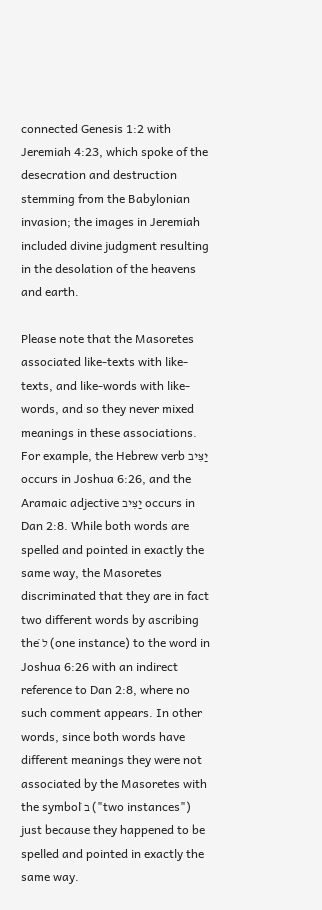connected Genesis 1:2 with Jeremiah 4:23, which spoke of the desecration and destruction stemming from the Babylonian invasion; the images in Jeremiah included divine judgment resulting in the desolation of the heavens and earth.

Please note that the Masoretes associated like-texts with like-texts, and like-words with like-words, and so they never mixed meanings in these associations. For example, the Hebrew verb יַצִּיב occurs in Joshua 6:26, and the Aramaic adjective יַצִּיב occurs in Dan 2:8. While both words are spelled and pointed in exactly the same way, the Masoretes discriminated that they are in fact two different words by ascribing the ל̇ (one instance) to the word in Joshua 6:26 with an indirect reference to Dan 2:8, where no such comment appears. In other words, since both words have different meanings they were not associated by the Masoretes with the symbol ב̇ ("two instances") just because they happened to be spelled and pointed in exactly the same way.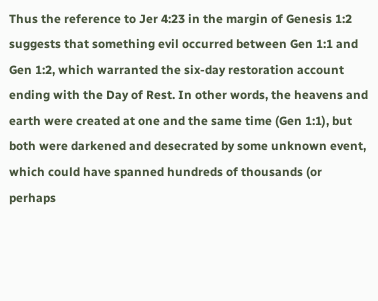Thus the reference to Jer 4:23 in the margin of Genesis 1:2 suggests that something evil occurred between Gen 1:1 and Gen 1:2, which warranted the six-day restoration account ending with the Day of Rest. In other words, the heavens and earth were created at one and the same time (Gen 1:1), but both were darkened and desecrated by some unknown event, which could have spanned hundreds of thousands (or perhaps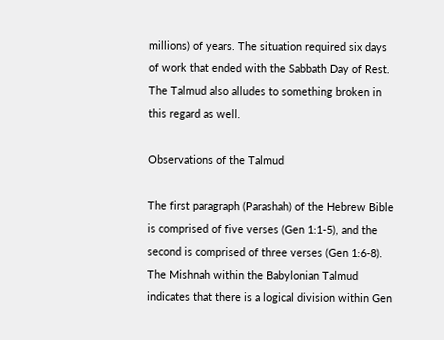millions) of years. The situation required six days of work that ended with the Sabbath Day of Rest. The Talmud also alludes to something broken in this regard as well.

Observations of the Talmud

The first paragraph (Parashah) of the Hebrew Bible is comprised of five verses (Gen 1:1-5), and the second is comprised of three verses (Gen 1:6-8). The Mishnah within the Babylonian Talmud indicates that there is a logical division within Gen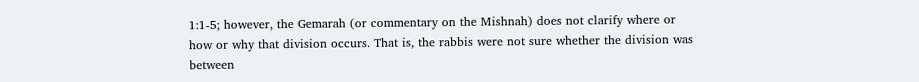1:1-5; however, the Gemarah (or commentary on the Mishnah) does not clarify where or how or why that division occurs. That is, the rabbis were not sure whether the division was between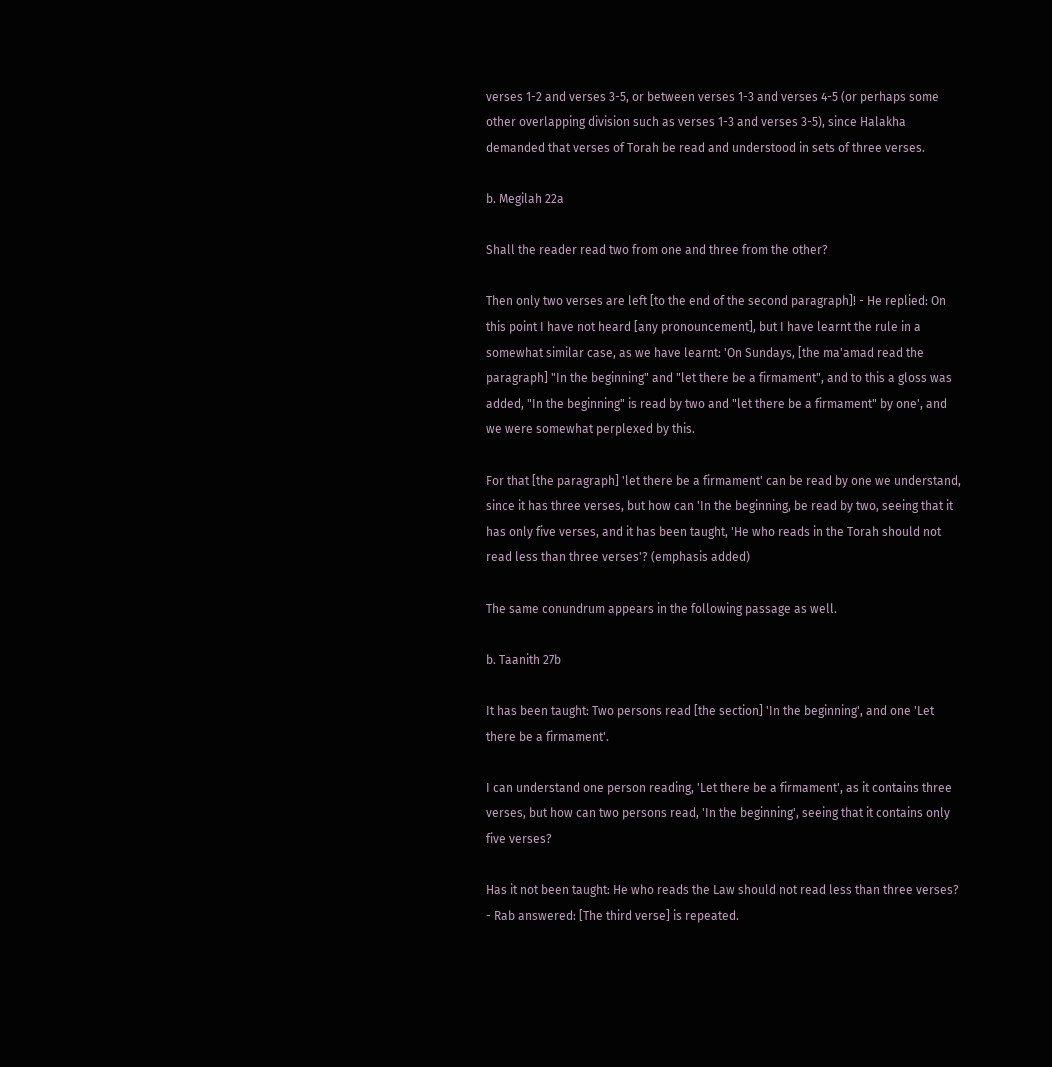verses 1-2 and verses 3-5, or between verses 1-3 and verses 4-5 (or perhaps some other overlapping division such as verses 1-3 and verses 3-5), since Halakha demanded that verses of Torah be read and understood in sets of three verses.

b. Megilah 22a

Shall the reader read two from one and three from the other?

Then only two verses are left [to the end of the second paragraph]! - He replied: On this point I have not heard [any pronouncement], but I have learnt the rule in a somewhat similar case, as we have learnt: 'On Sundays, [the ma'amad read the paragraph] "In the beginning" and "let there be a firmament", and to this a gloss was added, "In the beginning" is read by two and "let there be a firmament" by one', and we were somewhat perplexed by this.

For that [the paragraph] 'let there be a firmament' can be read by one we understand, since it has three verses, but how can 'In the beginning, be read by two, seeing that it has only five verses, and it has been taught, 'He who reads in the Torah should not read less than three verses'? (emphasis added)

The same conundrum appears in the following passage as well.

b. Taanith 27b

It has been taught: Two persons read [the section] 'In the beginning', and one 'Let there be a firmament'.

I can understand one person reading, 'Let there be a firmament', as it contains three verses, but how can two persons read, 'In the beginning', seeing that it contains only five verses?

Has it not been taught: He who reads the Law should not read less than three verses? - Rab answered: [The third verse] is repeated.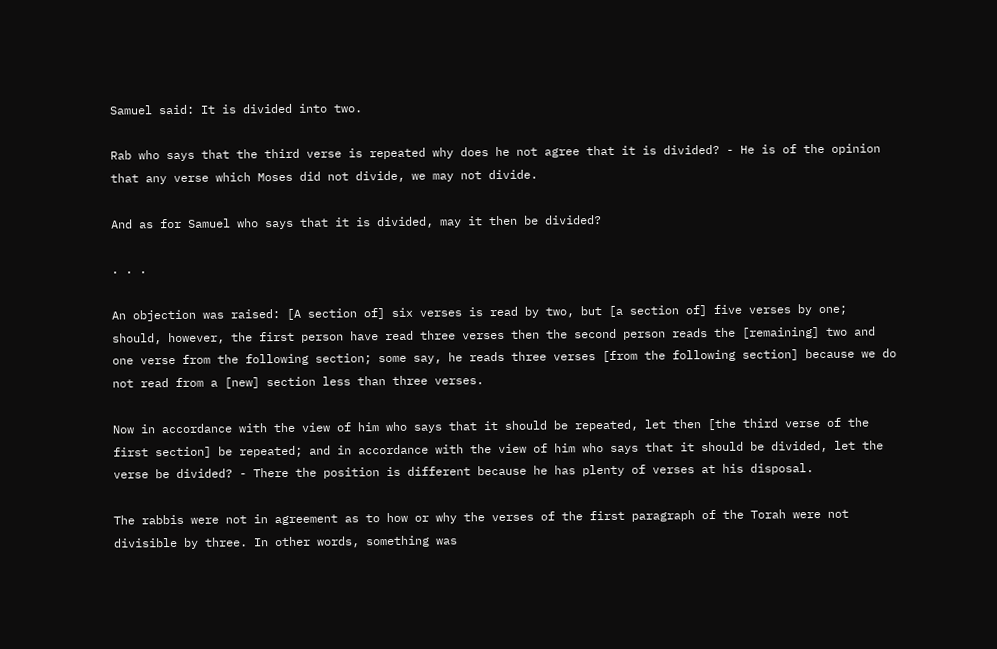Samuel said: It is divided into two.

Rab who says that the third verse is repeated why does he not agree that it is divided? - He is of the opinion that any verse which Moses did not divide, we may not divide.

And as for Samuel who says that it is divided, may it then be divided?

. . .

An objection was raised: [A section of] six verses is read by two, but [a section of] five verses by one; should, however, the first person have read three verses then the second person reads the [remaining] two and one verse from the following section; some say, he reads three verses [from the following section] because we do not read from a [new] section less than three verses.

Now in accordance with the view of him who says that it should be repeated, let then [the third verse of the first section] be repeated; and in accordance with the view of him who says that it should be divided, let the verse be divided? - There the position is different because he has plenty of verses at his disposal.

The rabbis were not in agreement as to how or why the verses of the first paragraph of the Torah were not divisible by three. In other words, something was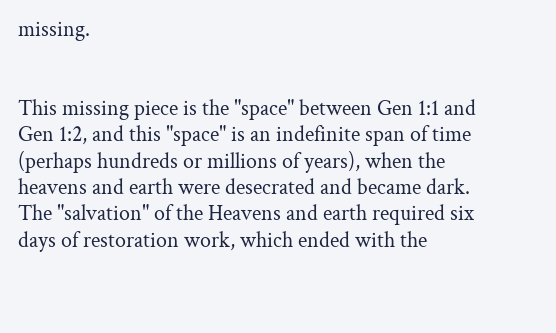missing.


This missing piece is the "space" between Gen 1:1 and Gen 1:2, and this "space" is an indefinite span of time (perhaps hundreds or millions of years), when the heavens and earth were desecrated and became dark. The "salvation" of the Heavens and earth required six days of restoration work, which ended with the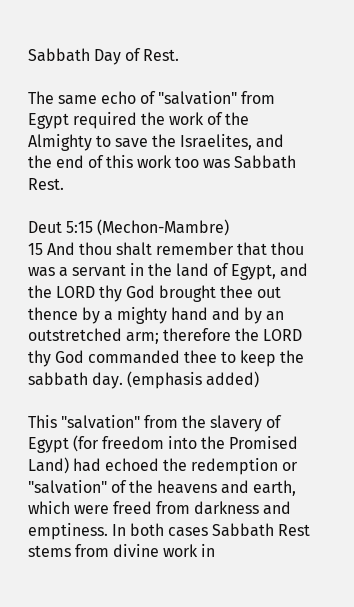Sabbath Day of Rest.

The same echo of "salvation" from Egypt required the work of the Almighty to save the Israelites, and the end of this work too was Sabbath Rest.

Deut 5:15 (Mechon-Mambre)
15 And thou shalt remember that thou was a servant in the land of Egypt, and the LORD thy God brought thee out thence by a mighty hand and by an outstretched arm; therefore the LORD thy God commanded thee to keep the sabbath day. (emphasis added)

This "salvation" from the slavery of Egypt (for freedom into the Promised Land) had echoed the redemption or "salvation" of the heavens and earth, which were freed from darkness and emptiness. In both cases Sabbath Rest stems from divine work in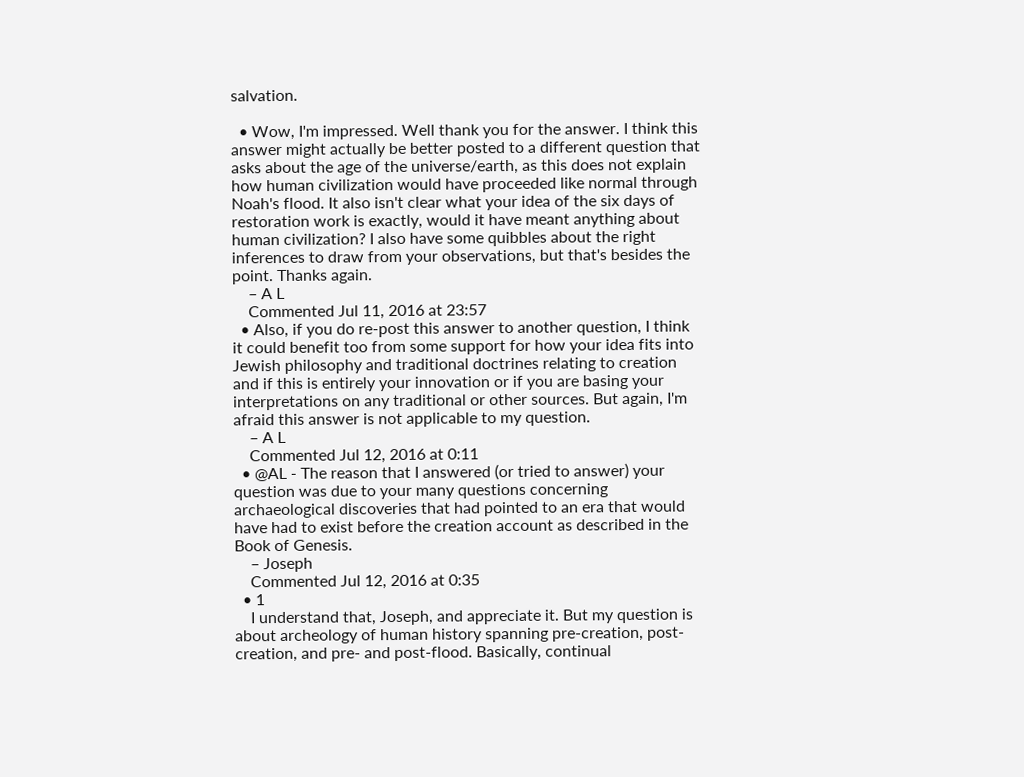salvation.

  • Wow, I'm impressed. Well thank you for the answer. I think this answer might actually be better posted to a different question that asks about the age of the universe/earth, as this does not explain how human civilization would have proceeded like normal through Noah's flood. It also isn't clear what your idea of the six days of restoration work is exactly, would it have meant anything about human civilization? I also have some quibbles about the right inferences to draw from your observations, but that's besides the point. Thanks again.
    – A L
    Commented Jul 11, 2016 at 23:57
  • Also, if you do re-post this answer to another question, I think it could benefit too from some support for how your idea fits into Jewish philosophy and traditional doctrines relating to creation and if this is entirely your innovation or if you are basing your interpretations on any traditional or other sources. But again, I'm afraid this answer is not applicable to my question.
    – A L
    Commented Jul 12, 2016 at 0:11
  • @AL - The reason that I answered (or tried to answer) your question was due to your many questions concerning archaeological discoveries that had pointed to an era that would have had to exist before the creation account as described in the Book of Genesis.
    – Joseph
    Commented Jul 12, 2016 at 0:35
  • 1
    I understand that, Joseph, and appreciate it. But my question is about archeology of human history spanning pre-creation, post-creation, and pre- and post-flood. Basically, continual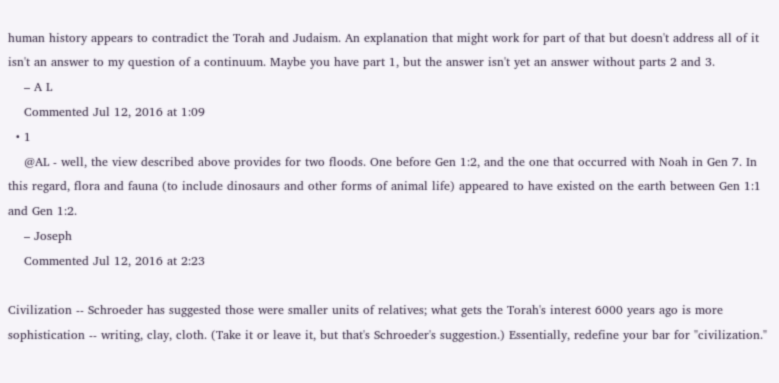human history appears to contradict the Torah and Judaism. An explanation that might work for part of that but doesn't address all of it isn't an answer to my question of a continuum. Maybe you have part 1, but the answer isn't yet an answer without parts 2 and 3.
    – A L
    Commented Jul 12, 2016 at 1:09
  • 1
    @AL - well, the view described above provides for two floods. One before Gen 1:2, and the one that occurred with Noah in Gen 7. In this regard, flora and fauna (to include dinosaurs and other forms of animal life) appeared to have existed on the earth between Gen 1:1 and Gen 1:2.
    – Joseph
    Commented Jul 12, 2016 at 2:23

Civilization -- Schroeder has suggested those were smaller units of relatives; what gets the Torah's interest 6000 years ago is more sophistication -- writing, clay, cloth. (Take it or leave it, but that's Schroeder's suggestion.) Essentially, redefine your bar for "civilization."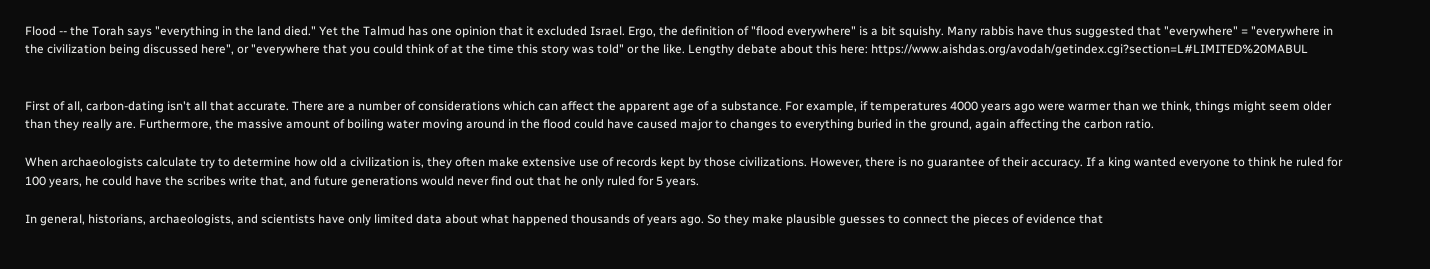Flood -- the Torah says "everything in the land died." Yet the Talmud has one opinion that it excluded Israel. Ergo, the definition of "flood everywhere" is a bit squishy. Many rabbis have thus suggested that "everywhere" = "everywhere in the civilization being discussed here", or "everywhere that you could think of at the time this story was told" or the like. Lengthy debate about this here: https://www.aishdas.org/avodah/getindex.cgi?section=L#LIMITED%20MABUL


First of all, carbon-dating isn't all that accurate. There are a number of considerations which can affect the apparent age of a substance. For example, if temperatures 4000 years ago were warmer than we think, things might seem older than they really are. Furthermore, the massive amount of boiling water moving around in the flood could have caused major to changes to everything buried in the ground, again affecting the carbon ratio.

When archaeologists calculate try to determine how old a civilization is, they often make extensive use of records kept by those civilizations. However, there is no guarantee of their accuracy. If a king wanted everyone to think he ruled for 100 years, he could have the scribes write that, and future generations would never find out that he only ruled for 5 years.

In general, historians, archaeologists, and scientists have only limited data about what happened thousands of years ago. So they make plausible guesses to connect the pieces of evidence that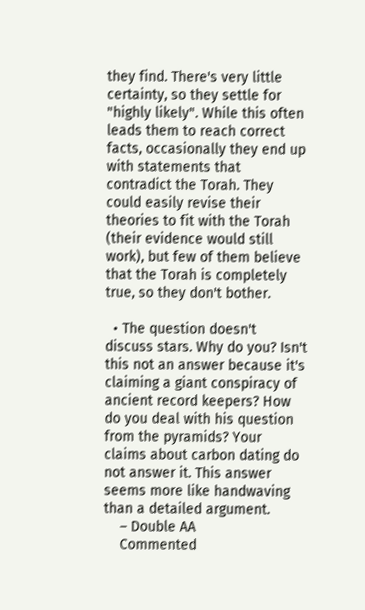they find. There's very little certainty, so they settle for "highly likely". While this often leads them to reach correct facts, occasionally they end up with statements that contradict the Torah. They could easily revise their theories to fit with the Torah (their evidence would still work), but few of them believe that the Torah is completely true, so they don't bother.

  • The question doesn't discuss stars. Why do you? Isn't this not an answer because it's claiming a giant conspiracy of ancient record keepers? How do you deal with his question from the pyramids? Your claims about carbon dating do not answer it. This answer seems more like handwaving than a detailed argument.
    – Double AA
    Commented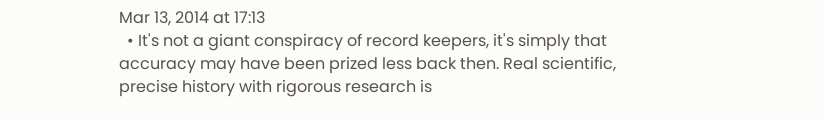Mar 13, 2014 at 17:13
  • It's not a giant conspiracy of record keepers, it's simply that accuracy may have been prized less back then. Real scientific, precise history with rigorous research is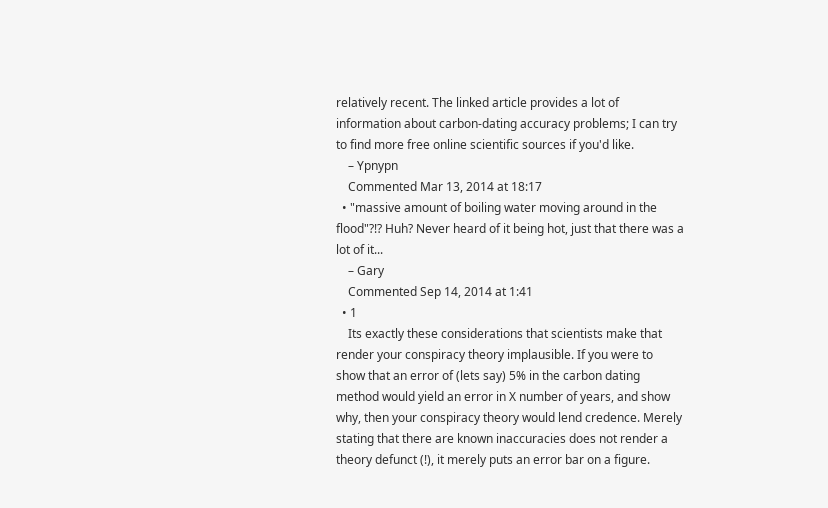relatively recent. The linked article provides a lot of information about carbon-dating accuracy problems; I can try to find more free online scientific sources if you'd like.
    – Ypnypn
    Commented Mar 13, 2014 at 18:17
  • "massive amount of boiling water moving around in the flood"?!? Huh? Never heard of it being hot, just that there was a lot of it...
    – Gary
    Commented Sep 14, 2014 at 1:41
  • 1
    Its exactly these considerations that scientists make that render your conspiracy theory implausible. If you were to show that an error of (lets say) 5% in the carbon dating method would yield an error in X number of years, and show why, then your conspiracy theory would lend credence. Merely stating that there are known inaccuracies does not render a theory defunct (!), it merely puts an error bar on a figure.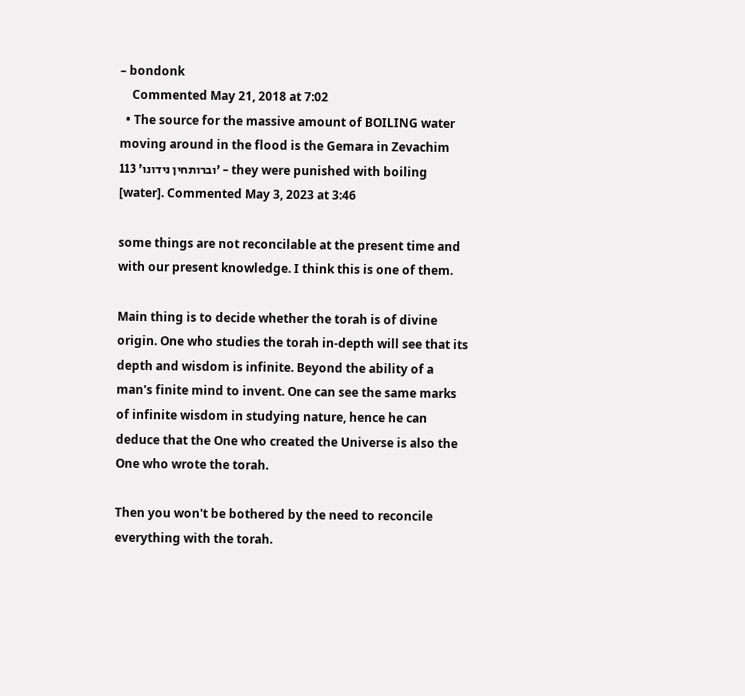– bondonk
    Commented May 21, 2018 at 7:02
  • The source for the massive amount of BOILING water moving around in the flood is the Gemara in Zevachim 113 'וברותחין נידונו' - they were punished with boiling [water]. Commented May 3, 2023 at 3:46

some things are not reconcilable at the present time and with our present knowledge. I think this is one of them.

Main thing is to decide whether the torah is of divine origin. One who studies the torah in-depth will see that its depth and wisdom is infinite. Beyond the ability of a man's finite mind to invent. One can see the same marks of infinite wisdom in studying nature, hence he can deduce that the One who created the Universe is also the One who wrote the torah.

Then you won't be bothered by the need to reconcile everything with the torah.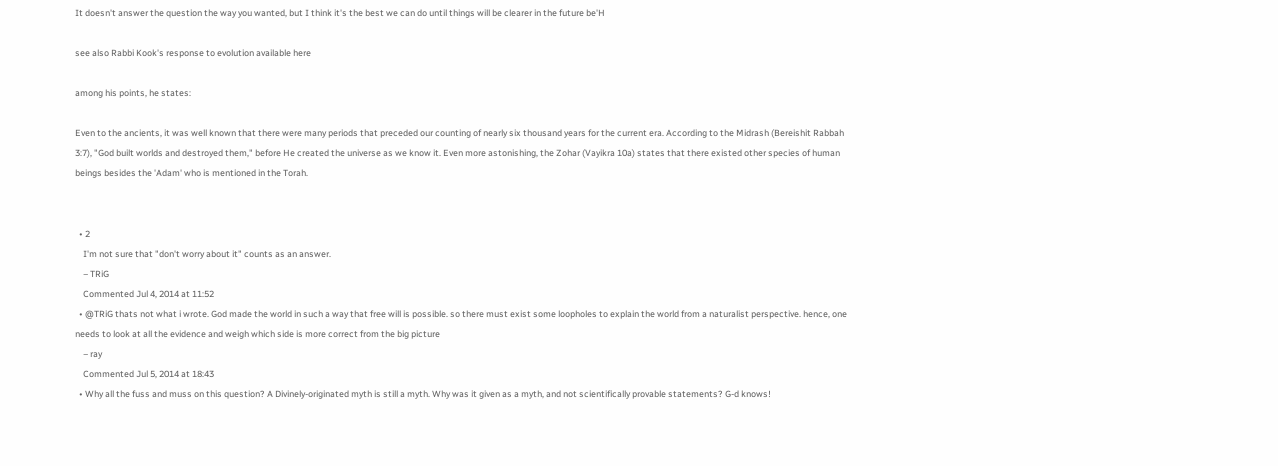It doesn't answer the question the way you wanted, but I think it's the best we can do until things will be clearer in the future be'H

see also Rabbi Kook's response to evolution available here

among his points, he states:

Even to the ancients, it was well known that there were many periods that preceded our counting of nearly six thousand years for the current era. According to the Midrash (Bereishit Rabbah 3:7), "God built worlds and destroyed them," before He created the universe as we know it. Even more astonishing, the Zohar (Vayikra 10a) states that there existed other species of human beings besides the 'Adam' who is mentioned in the Torah.


  • 2
    I'm not sure that "don't worry about it" counts as an answer.
    – TRiG
    Commented Jul 4, 2014 at 11:52
  • @TRiG thats not what i wrote. God made the world in such a way that free will is possible. so there must exist some loopholes to explain the world from a naturalist perspective. hence, one needs to look at all the evidence and weigh which side is more correct from the big picture
    – ray
    Commented Jul 5, 2014 at 18:43
  • Why all the fuss and muss on this question? A Divinely-originated myth is still a myth. Why was it given as a myth, and not scientifically provable statements? G-d knows!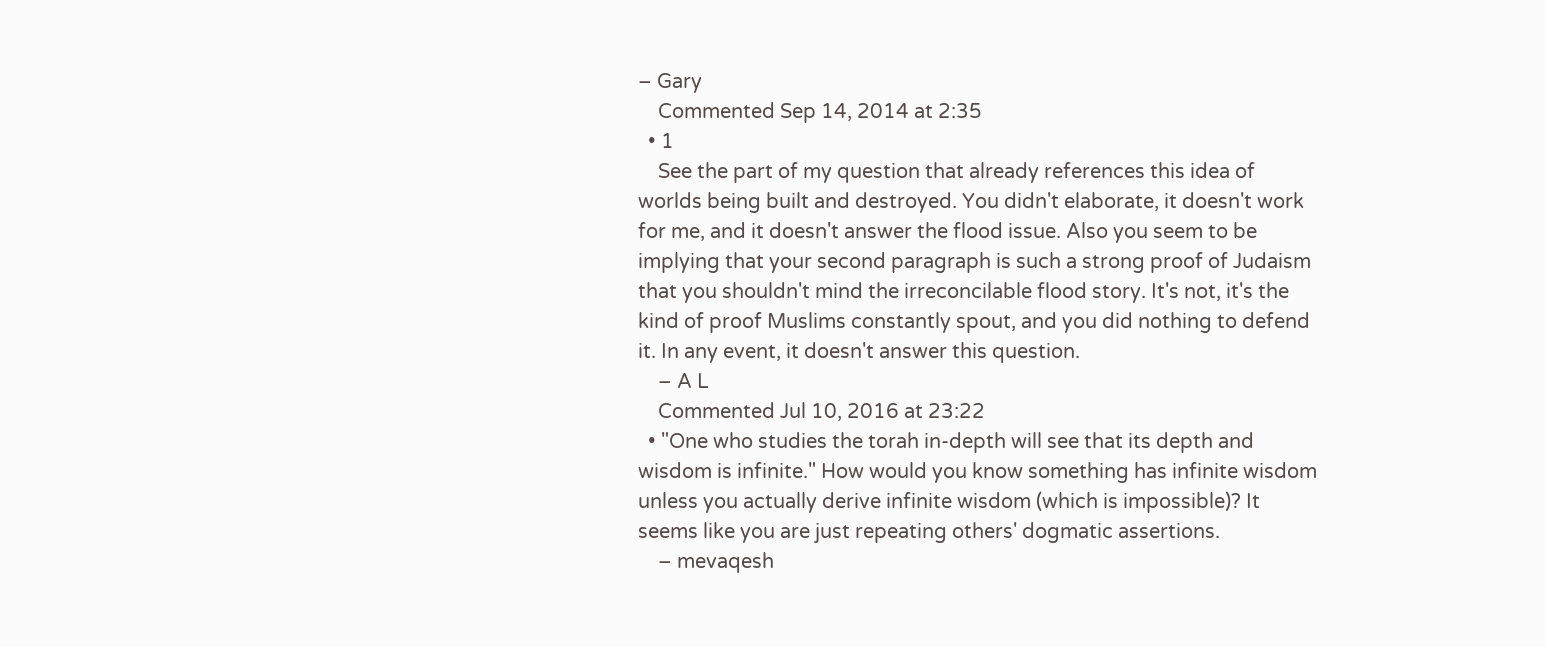– Gary
    Commented Sep 14, 2014 at 2:35
  • 1
    See the part of my question that already references this idea of worlds being built and destroyed. You didn't elaborate, it doesn't work for me, and it doesn't answer the flood issue. Also you seem to be implying that your second paragraph is such a strong proof of Judaism that you shouldn't mind the irreconcilable flood story. It's not, it's the kind of proof Muslims constantly spout, and you did nothing to defend it. In any event, it doesn't answer this question.
    – A L
    Commented Jul 10, 2016 at 23:22
  • "One who studies the torah in-depth will see that its depth and wisdom is infinite." How would you know something has infinite wisdom unless you actually derive infinite wisdom (which is impossible)? It seems like you are just repeating others' dogmatic assertions.
    – mevaqesh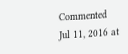Commented Jul 11, 2016 at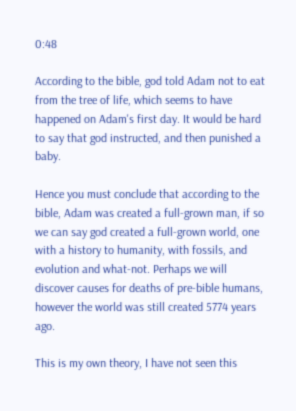0:48

According to the bible, god told Adam not to eat from the tree of life, which seems to have happened on Adam's first day. It would be hard to say that god instructed, and then punished a baby.

Hence you must conclude that according to the bible, Adam was created a full-grown man, if so we can say god created a full-grown world, one with a history to humanity, with fossils, and evolution and what-not. Perhaps we will discover causes for deaths of pre-bible humans, however the world was still created 5774 years ago.

This is my own theory, I have not seen this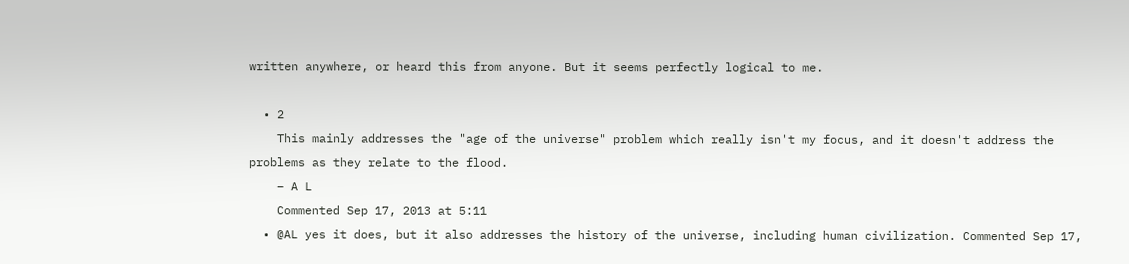written anywhere, or heard this from anyone. But it seems perfectly logical to me.

  • 2
    This mainly addresses the "age of the universe" problem which really isn't my focus, and it doesn't address the problems as they relate to the flood.
    – A L
    Commented Sep 17, 2013 at 5:11
  • @AL yes it does, but it also addresses the history of the universe, including human civilization. Commented Sep 17,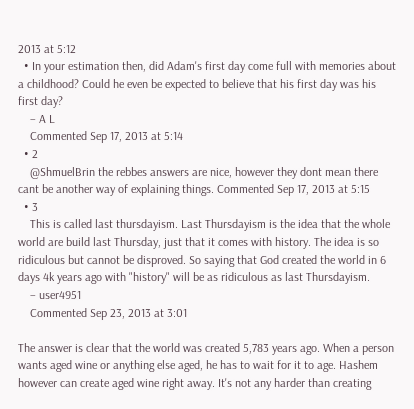2013 at 5:12
  • In your estimation then, did Adam's first day come full with memories about a childhood? Could he even be expected to believe that his first day was his first day?
    – A L
    Commented Sep 17, 2013 at 5:14
  • 2
    @ShmuelBrin the rebbes answers are nice, however they dont mean there cant be another way of explaining things. Commented Sep 17, 2013 at 5:15
  • 3
    This is called last thursdayism. Last Thursdayism is the idea that the whole world are build last Thursday, just that it comes with history. The idea is so ridiculous but cannot be disproved. So saying that God created the world in 6 days 4k years ago with "history" will be as ridiculous as last Thursdayism.
    – user4951
    Commented Sep 23, 2013 at 3:01

The answer is clear that the world was created 5,783 years ago. When a person wants aged wine or anything else aged, he has to wait for it to age. Hashem however can create aged wine right away. It's not any harder than creating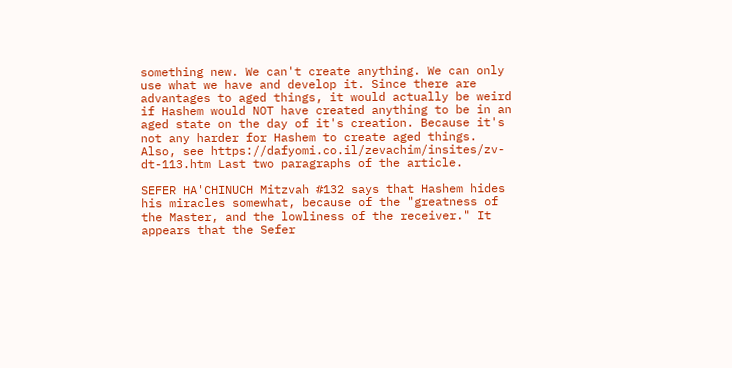something new. We can't create anything. We can only use what we have and develop it. Since there are advantages to aged things, it would actually be weird if Hashem would NOT have created anything to be in an aged state on the day of it's creation. Because it's not any harder for Hashem to create aged things. Also, see https://dafyomi.co.il/zevachim/insites/zv-dt-113.htm Last two paragraphs of the article.

SEFER HA'CHINUCH Mitzvah #132 says that Hashem hides his miracles somewhat, because of the "greatness of the Master, and the lowliness of the receiver." It appears that the Sefer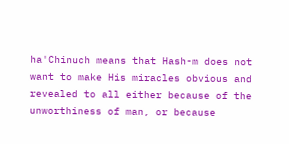ha'Chinuch means that Hash-m does not want to make His miracles obvious and revealed to all either because of the unworthiness of man, or because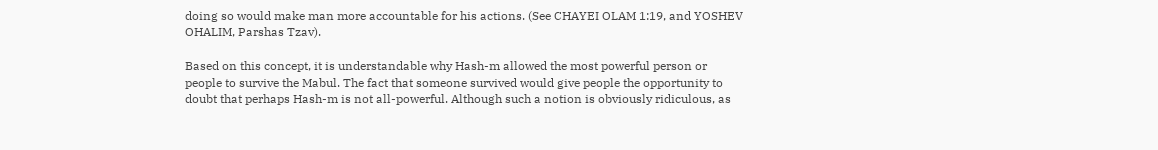doing so would make man more accountable for his actions. (See CHAYEI OLAM 1:19, and YOSHEV OHALIM, Parshas Tzav).

Based on this concept, it is understandable why Hash-m allowed the most powerful person or people to survive the Mabul. The fact that someone survived would give people the opportunity to doubt that perhaps Hash-m is not all-powerful. Although such a notion is obviously ridiculous, as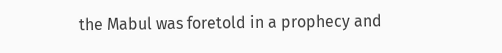the Mabul was foretold in a prophecy and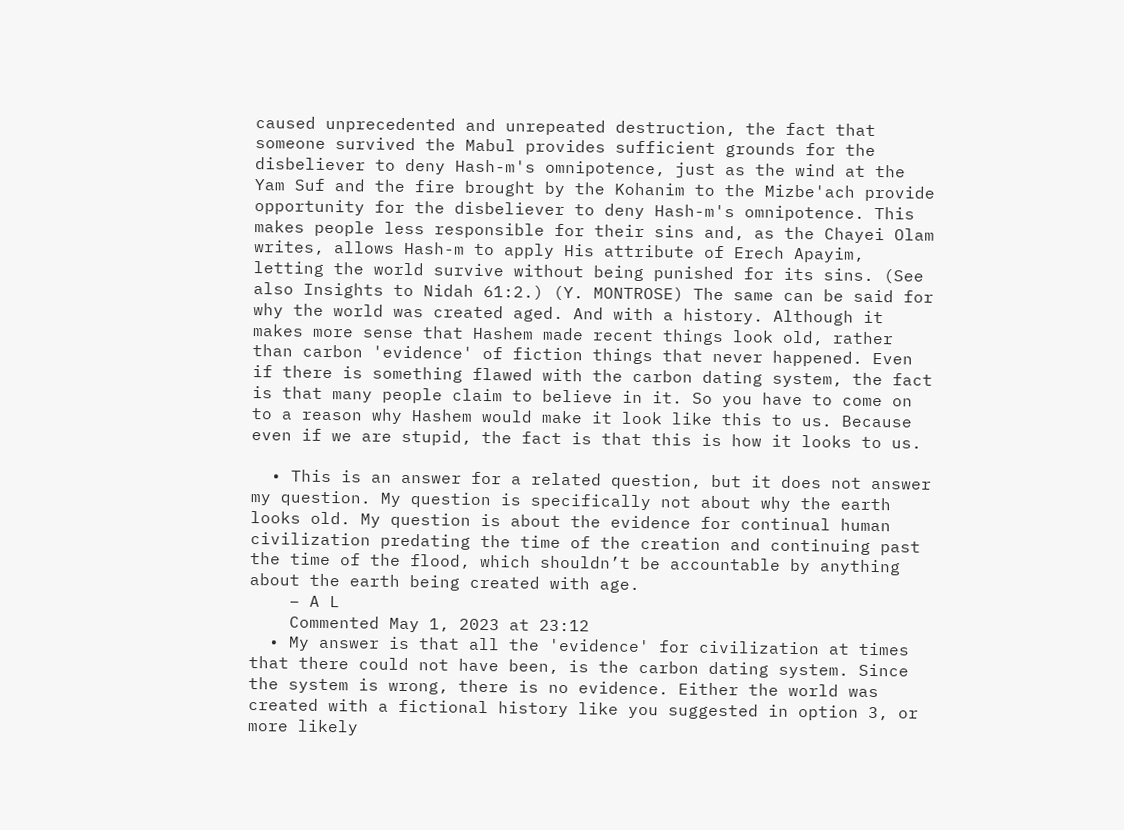caused unprecedented and unrepeated destruction, the fact that someone survived the Mabul provides sufficient grounds for the disbeliever to deny Hash-m's omnipotence, just as the wind at the Yam Suf and the fire brought by the Kohanim to the Mizbe'ach provide opportunity for the disbeliever to deny Hash-m's omnipotence. This makes people less responsible for their sins and, as the Chayei Olam writes, allows Hash-m to apply His attribute of Erech Apayim, letting the world survive without being punished for its sins. (See also Insights to Nidah 61:2.) (Y. MONTROSE) The same can be said for why the world was created aged. And with a history. Although it makes more sense that Hashem made recent things look old, rather than carbon 'evidence' of fiction things that never happened. Even if there is something flawed with the carbon dating system, the fact is that many people claim to believe in it. So you have to come on to a reason why Hashem would make it look like this to us. Because even if we are stupid, the fact is that this is how it looks to us.

  • This is an answer for a related question, but it does not answer my question. My question is specifically not about why the earth looks old. My question is about the evidence for continual human civilization predating the time of the creation and continuing past the time of the flood, which shouldn’t be accountable by anything about the earth being created with age.
    – A L
    Commented May 1, 2023 at 23:12
  • My answer is that all the 'evidence' for civilization at times that there could not have been, is the carbon dating system. Since the system is wrong, there is no evidence. Either the world was created with a fictional history like you suggested in option 3, or more likely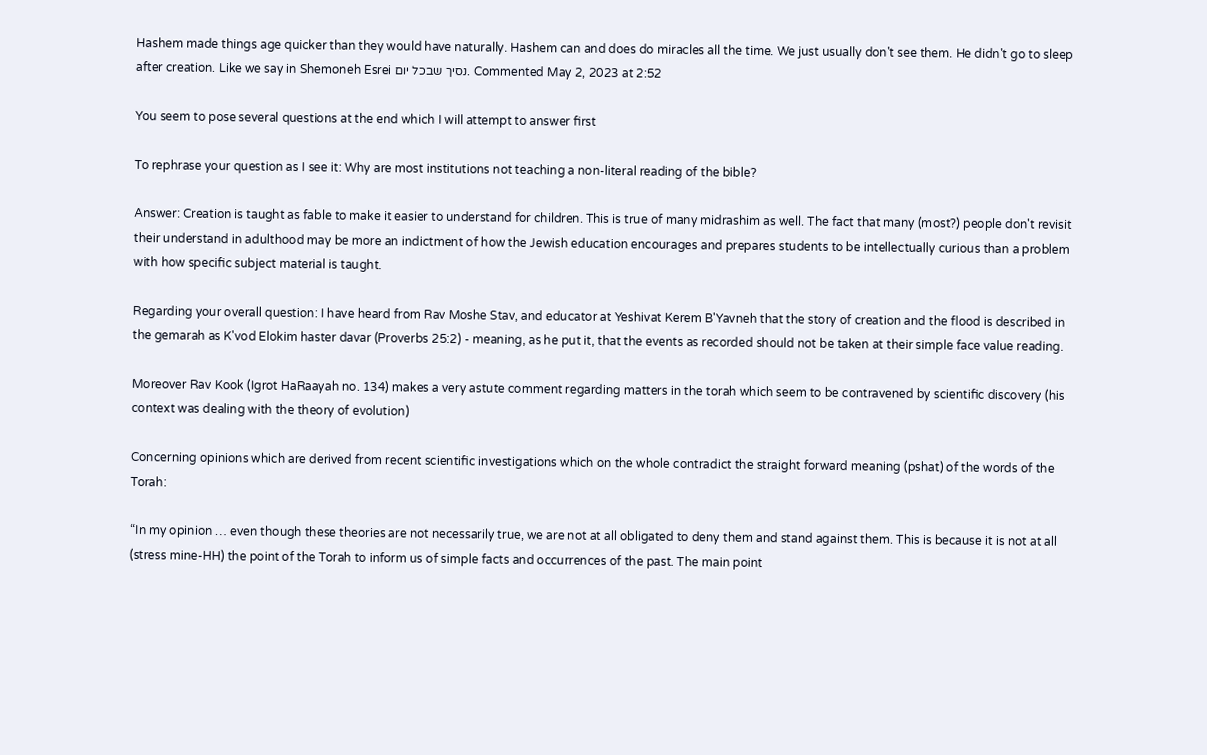Hashem made things age quicker than they would have naturally. Hashem can and does do miracles all the time. We just usually don't see them. He didn't go to sleep after creation. Like we say in Shemoneh Esrei נסיך שבכל יום. Commented May 2, 2023 at 2:52

You seem to pose several questions at the end which I will attempt to answer first

To rephrase your question as I see it: Why are most institutions not teaching a non-literal reading of the bible?

Answer: Creation is taught as fable to make it easier to understand for children. This is true of many midrashim as well. The fact that many (most?) people don't revisit their understand in adulthood may be more an indictment of how the Jewish education encourages and prepares students to be intellectually curious than a problem with how specific subject material is taught.

Regarding your overall question: I have heard from Rav Moshe Stav, and educator at Yeshivat Kerem B'Yavneh that the story of creation and the flood is described in the gemarah as K'vod Elokim haster davar (Proverbs 25:2) - meaning, as he put it, that the events as recorded should not be taken at their simple face value reading.

Moreover Rav Kook (Igrot HaRaayah no. 134) makes a very astute comment regarding matters in the torah which seem to be contravened by scientific discovery (his context was dealing with the theory of evolution)

Concerning opinions which are derived from recent scientific investigations which on the whole contradict the straight forward meaning (pshat) of the words of the Torah:

“In my opinion … even though these theories are not necessarily true, we are not at all obligated to deny them and stand against them. This is because it is not at all (stress mine-HH) the point of the Torah to inform us of simple facts and occurrences of the past. The main point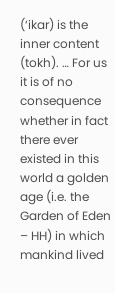(‘ikar) is the inner content (tokh). … For us it is of no consequence whether in fact there ever existed in this world a golden age (i.e. the Garden of Eden – HH) in which mankind lived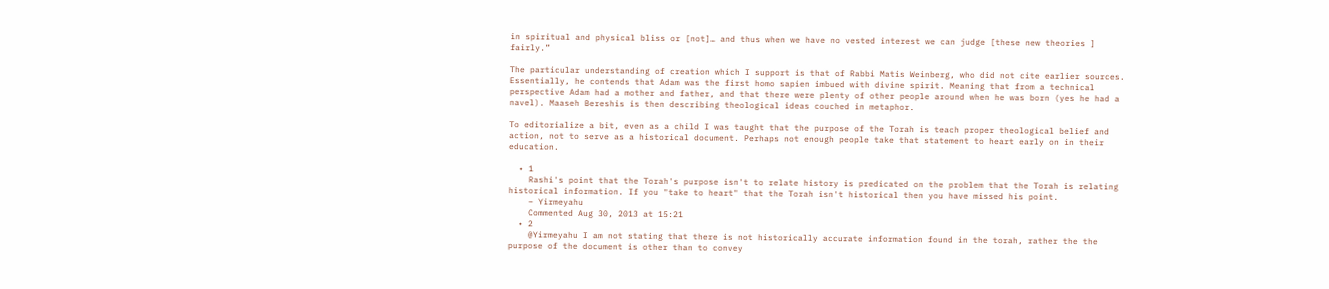in spiritual and physical bliss or [not]… and thus when we have no vested interest we can judge [these new theories ] fairly.”

The particular understanding of creation which I support is that of Rabbi Matis Weinberg, who did not cite earlier sources. Essentially, he contends that Adam was the first homo sapien imbued with divine spirit. Meaning that from a technical perspective Adam had a mother and father, and that there were plenty of other people around when he was born (yes he had a navel). Maaseh Bereshis is then describing theological ideas couched in metaphor.

To editorialize a bit, even as a child I was taught that the purpose of the Torah is teach proper theological belief and action, not to serve as a historical document. Perhaps not enough people take that statement to heart early on in their education.

  • 1
    Rashi's point that the Torah's purpose isn't to relate history is predicated on the problem that the Torah is relating historical information. If you "take to heart" that the Torah isn't historical then you have missed his point.
    – Yirmeyahu
    Commented Aug 30, 2013 at 15:21
  • 2
    @Yirmeyahu I am not stating that there is not historically accurate information found in the torah, rather the the purpose of the document is other than to convey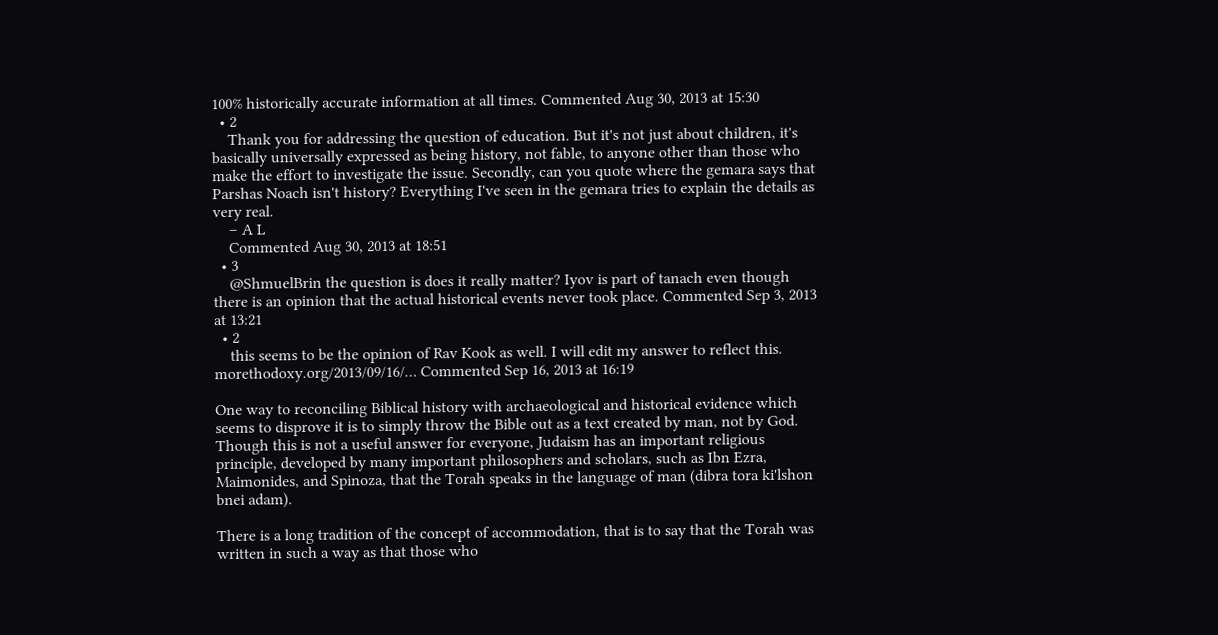100% historically accurate information at all times. Commented Aug 30, 2013 at 15:30
  • 2
    Thank you for addressing the question of education. But it's not just about children, it's basically universally expressed as being history, not fable, to anyone other than those who make the effort to investigate the issue. Secondly, can you quote where the gemara says that Parshas Noach isn't history? Everything I've seen in the gemara tries to explain the details as very real.
    – A L
    Commented Aug 30, 2013 at 18:51
  • 3
    @ShmuelBrin the question is does it really matter? Iyov is part of tanach even though there is an opinion that the actual historical events never took place. Commented Sep 3, 2013 at 13:21
  • 2
    this seems to be the opinion of Rav Kook as well. I will edit my answer to reflect this. morethodoxy.org/2013/09/16/… Commented Sep 16, 2013 at 16:19

One way to reconciling Biblical history with archaeological and historical evidence which seems to disprove it is to simply throw the Bible out as a text created by man, not by God. Though this is not a useful answer for everyone, Judaism has an important religious principle, developed by many important philosophers and scholars, such as Ibn Ezra, Maimonides, and Spinoza, that the Torah speaks in the language of man (dibra tora ki'lshon bnei adam).

There is a long tradition of the concept of accommodation, that is to say that the Torah was written in such a way as that those who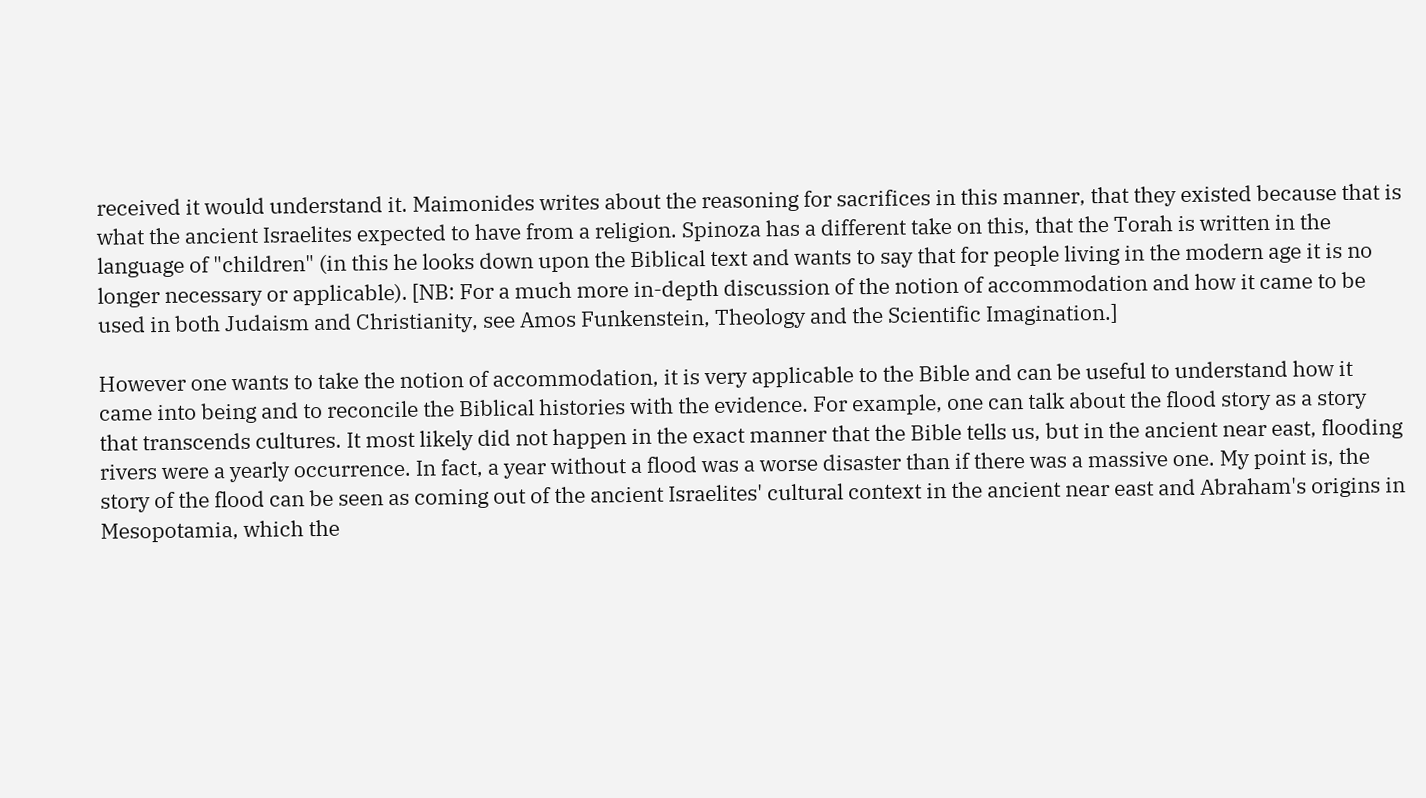received it would understand it. Maimonides writes about the reasoning for sacrifices in this manner, that they existed because that is what the ancient Israelites expected to have from a religion. Spinoza has a different take on this, that the Torah is written in the language of "children" (in this he looks down upon the Biblical text and wants to say that for people living in the modern age it is no longer necessary or applicable). [NB: For a much more in-depth discussion of the notion of accommodation and how it came to be used in both Judaism and Christianity, see Amos Funkenstein, Theology and the Scientific Imagination.]

However one wants to take the notion of accommodation, it is very applicable to the Bible and can be useful to understand how it came into being and to reconcile the Biblical histories with the evidence. For example, one can talk about the flood story as a story that transcends cultures. It most likely did not happen in the exact manner that the Bible tells us, but in the ancient near east, flooding rivers were a yearly occurrence. In fact, a year without a flood was a worse disaster than if there was a massive one. My point is, the story of the flood can be seen as coming out of the ancient Israelites' cultural context in the ancient near east and Abraham's origins in Mesopotamia, which the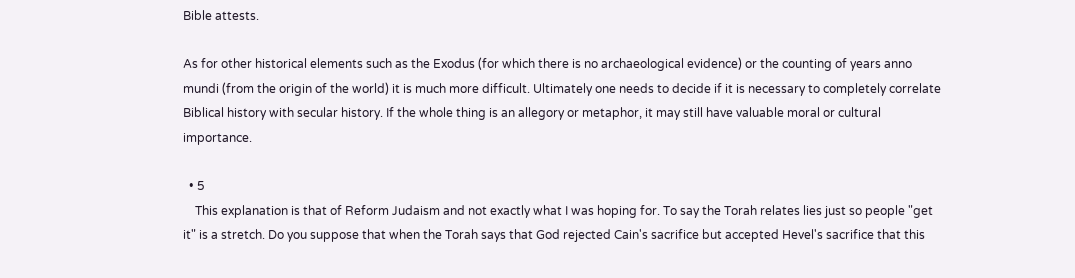Bible attests.

As for other historical elements such as the Exodus (for which there is no archaeological evidence) or the counting of years anno mundi (from the origin of the world) it is much more difficult. Ultimately one needs to decide if it is necessary to completely correlate Biblical history with secular history. If the whole thing is an allegory or metaphor, it may still have valuable moral or cultural importance.

  • 5
    This explanation is that of Reform Judaism and not exactly what I was hoping for. To say the Torah relates lies just so people "get it" is a stretch. Do you suppose that when the Torah says that God rejected Cain's sacrifice but accepted Hevel's sacrifice that this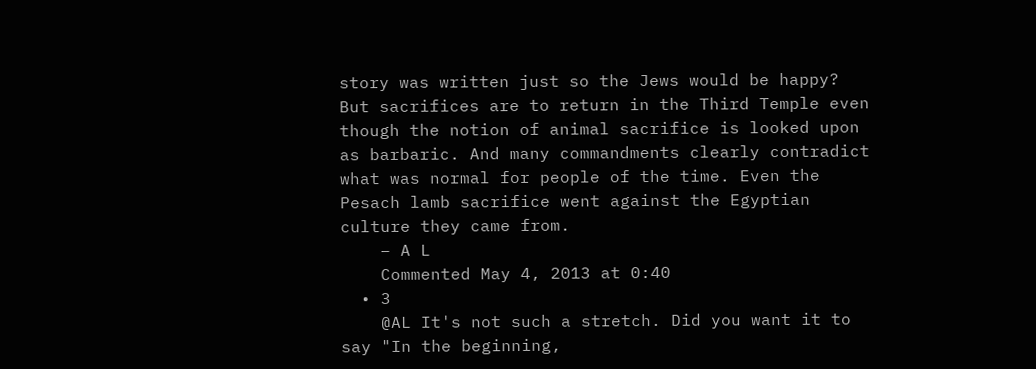story was written just so the Jews would be happy? But sacrifices are to return in the Third Temple even though the notion of animal sacrifice is looked upon as barbaric. And many commandments clearly contradict what was normal for people of the time. Even the Pesach lamb sacrifice went against the Egyptian culture they came from.
    – A L
    Commented May 4, 2013 at 0:40
  • 3
    @AL It's not such a stretch. Did you want it to say "In the beginning,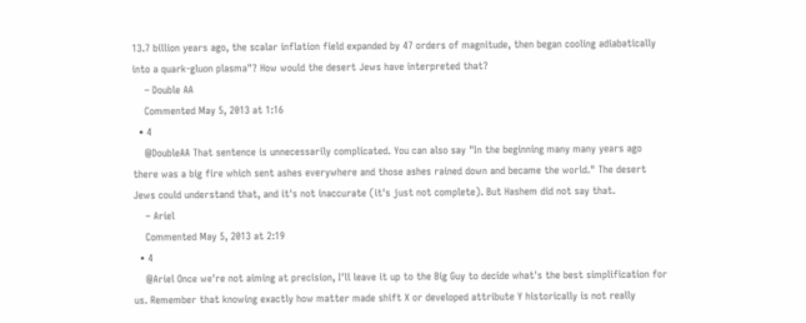13.7 billion years ago, the scalar inflation field expanded by 47 orders of magnitude, then began cooling adiabatically into a quark-gluon plasma"? How would the desert Jews have interpreted that?
    – Double AA
    Commented May 5, 2013 at 1:16
  • 4
    @DoubleAA That sentence is unnecessarily complicated. You can also say "In the beginning many many years ago there was a big fire which sent ashes everywhere and those ashes rained down and became the world." The desert Jews could understand that, and it's not inaccurate (it's just not complete). But Hashem did not say that.
    – Ariel
    Commented May 5, 2013 at 2:19
  • 4
    @Ariel Once we're not aiming at precision, I'll leave it up to the Big Guy to decide what's the best simplification for us. Remember that knowing exactly how matter made shift X or developed attribute Y historically is not really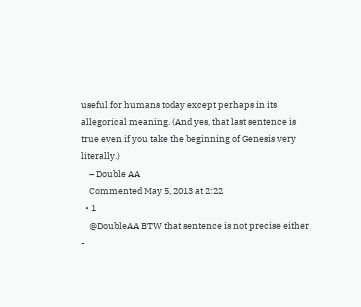useful for humans today except perhaps in its allegorical meaning. (And yes, that last sentence is true even if you take the beginning of Genesis very literally.)
    – Double AA
    Commented May 5, 2013 at 2:22
  • 1
    @DoubleAA BTW that sentence is not precise either -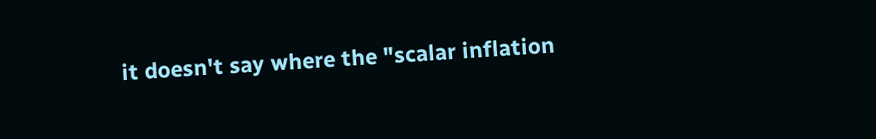it doesn't say where the "scalar inflation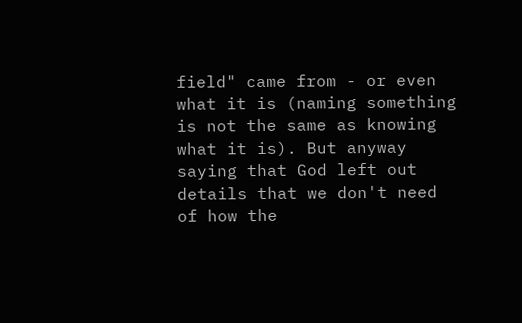field" came from - or even what it is (naming something is not the same as knowing what it is). But anyway saying that God left out details that we don't need of how the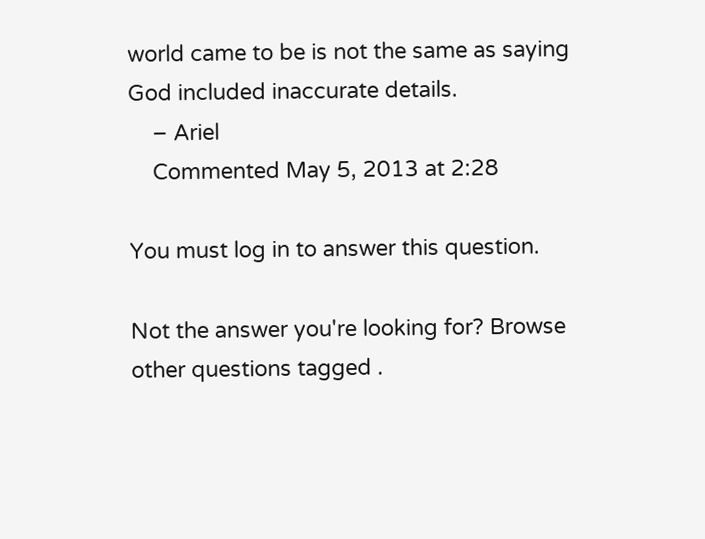world came to be is not the same as saying God included inaccurate details.
    – Ariel
    Commented May 5, 2013 at 2:28

You must log in to answer this question.

Not the answer you're looking for? Browse other questions tagged .